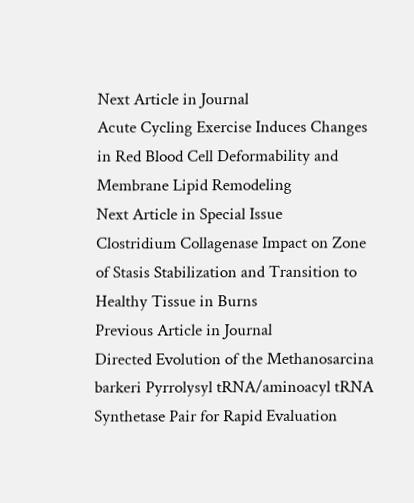Next Article in Journal
Acute Cycling Exercise Induces Changes in Red Blood Cell Deformability and Membrane Lipid Remodeling
Next Article in Special Issue
Clostridium Collagenase Impact on Zone of Stasis Stabilization and Transition to Healthy Tissue in Burns
Previous Article in Journal
Directed Evolution of the Methanosarcina barkeri Pyrrolysyl tRNA/aminoacyl tRNA Synthetase Pair for Rapid Evaluation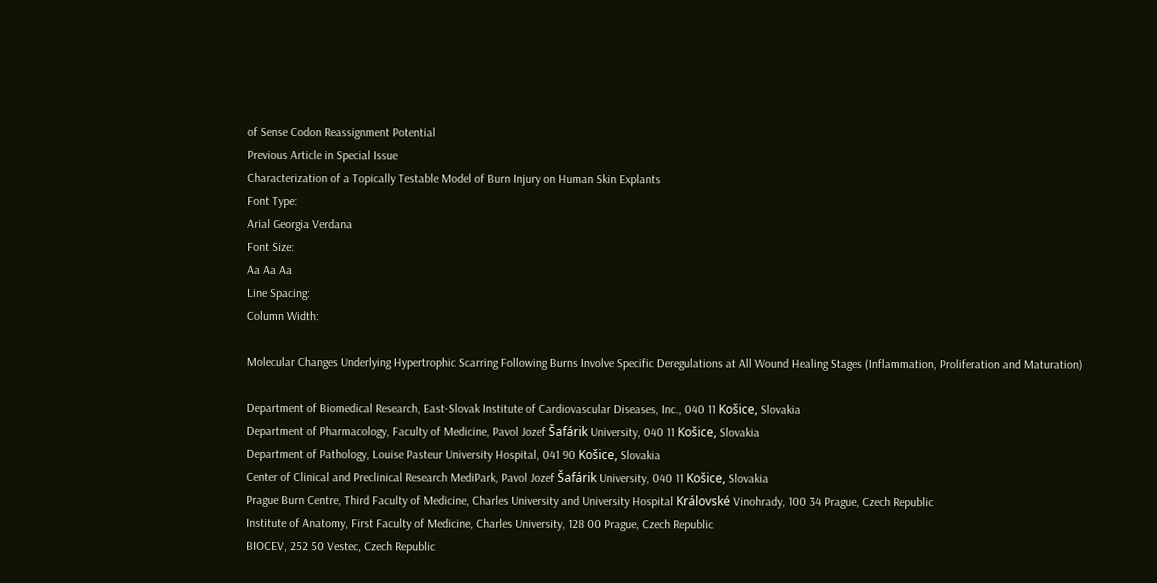of Sense Codon Reassignment Potential
Previous Article in Special Issue
Characterization of a Topically Testable Model of Burn Injury on Human Skin Explants
Font Type:
Arial Georgia Verdana
Font Size:
Aa Aa Aa
Line Spacing:
Column Width:

Molecular Changes Underlying Hypertrophic Scarring Following Burns Involve Specific Deregulations at All Wound Healing Stages (Inflammation, Proliferation and Maturation)

Department of Biomedical Research, East-Slovak Institute of Cardiovascular Diseases, Inc., 040 11 Košice, Slovakia
Department of Pharmacology, Faculty of Medicine, Pavol Jozef Šafárik University, 040 11 Košice, Slovakia
Department of Pathology, Louise Pasteur University Hospital, 041 90 Košice, Slovakia
Center of Clinical and Preclinical Research MediPark, Pavol Jozef Šafárik University, 040 11 Košice, Slovakia
Prague Burn Centre, Third Faculty of Medicine, Charles University and University Hospital Královské Vinohrady, 100 34 Prague, Czech Republic
Institute of Anatomy, First Faculty of Medicine, Charles University, 128 00 Prague, Czech Republic
BIOCEV, 252 50 Vestec, Czech Republic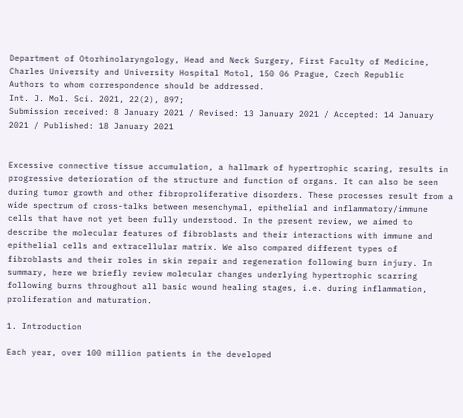Department of Otorhinolaryngology, Head and Neck Surgery, First Faculty of Medicine, Charles University and University Hospital Motol, 150 06 Prague, Czech Republic
Authors to whom correspondence should be addressed.
Int. J. Mol. Sci. 2021, 22(2), 897;
Submission received: 8 January 2021 / Revised: 13 January 2021 / Accepted: 14 January 2021 / Published: 18 January 2021


Excessive connective tissue accumulation, a hallmark of hypertrophic scaring, results in progressive deterioration of the structure and function of organs. It can also be seen during tumor growth and other fibroproliferative disorders. These processes result from a wide spectrum of cross-talks between mesenchymal, epithelial and inflammatory/immune cells that have not yet been fully understood. In the present review, we aimed to describe the molecular features of fibroblasts and their interactions with immune and epithelial cells and extracellular matrix. We also compared different types of fibroblasts and their roles in skin repair and regeneration following burn injury. In summary, here we briefly review molecular changes underlying hypertrophic scarring following burns throughout all basic wound healing stages, i.e. during inflammation, proliferation and maturation.

1. Introduction

Each year, over 100 million patients in the developed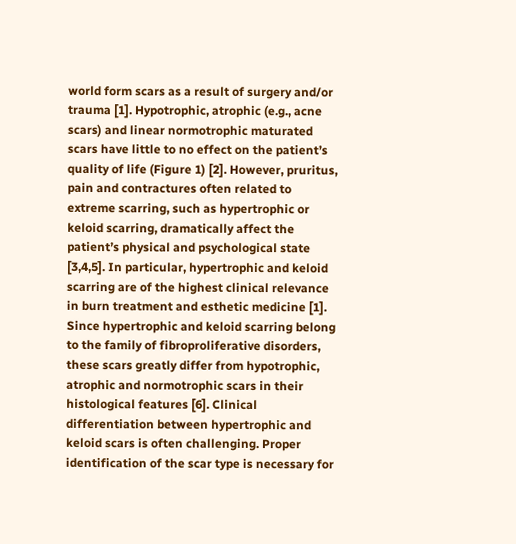world form scars as a result of surgery and/or trauma [1]. Hypotrophic, atrophic (e.g., acne scars) and linear normotrophic maturated scars have little to no effect on the patient’s quality of life (Figure 1) [2]. However, pruritus, pain and contractures often related to extreme scarring, such as hypertrophic or keloid scarring, dramatically affect the patient’s physical and psychological state [3,4,5]. In particular, hypertrophic and keloid scarring are of the highest clinical relevance in burn treatment and esthetic medicine [1]. Since hypertrophic and keloid scarring belong to the family of fibroproliferative disorders, these scars greatly differ from hypotrophic, atrophic and normotrophic scars in their histological features [6]. Clinical differentiation between hypertrophic and keloid scars is often challenging. Proper identification of the scar type is necessary for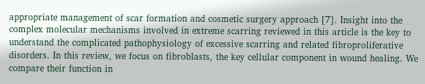appropriate management of scar formation and cosmetic surgery approach [7]. Insight into the complex molecular mechanisms involved in extreme scarring reviewed in this article is the key to understand the complicated pathophysiology of excessive scarring and related fibroproliferative disorders. In this review, we focus on fibroblasts, the key cellular component in wound healing. We compare their function in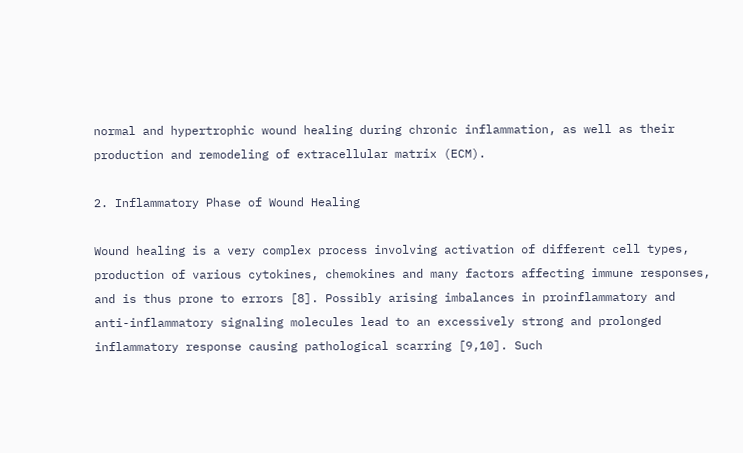normal and hypertrophic wound healing during chronic inflammation, as well as their production and remodeling of extracellular matrix (ECM).

2. Inflammatory Phase of Wound Healing

Wound healing is a very complex process involving activation of different cell types, production of various cytokines, chemokines and many factors affecting immune responses, and is thus prone to errors [8]. Possibly arising imbalances in proinflammatory and anti-inflammatory signaling molecules lead to an excessively strong and prolonged inflammatory response causing pathological scarring [9,10]. Such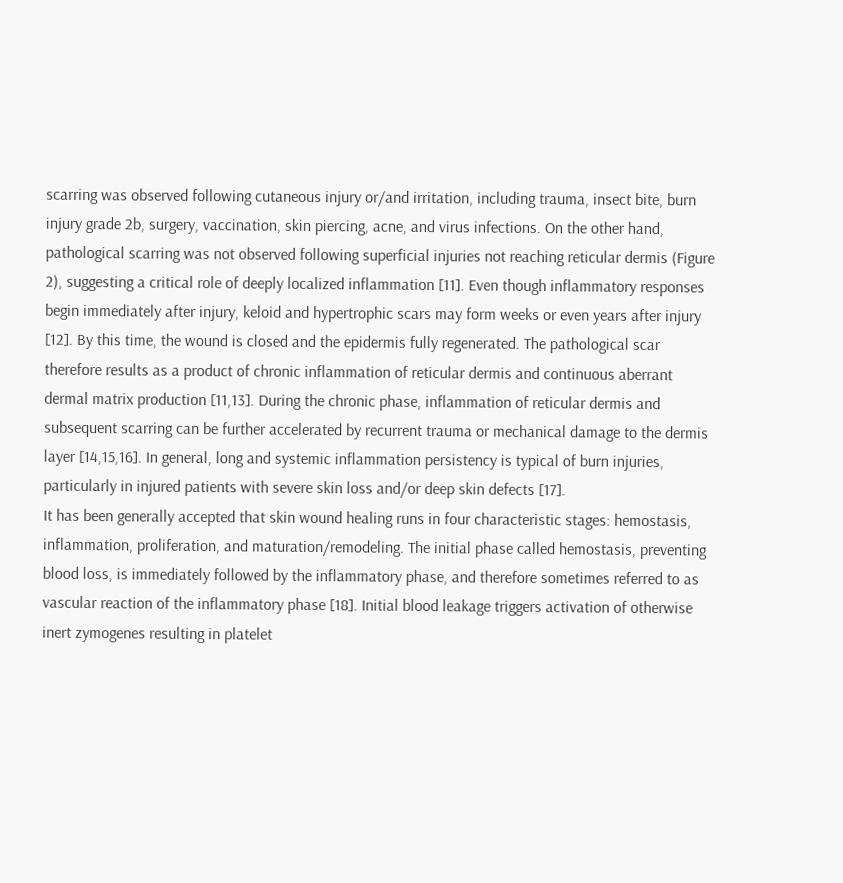scarring was observed following cutaneous injury or/and irritation, including trauma, insect bite, burn injury grade 2b, surgery, vaccination, skin piercing, acne, and virus infections. On the other hand, pathological scarring was not observed following superficial injuries not reaching reticular dermis (Figure 2), suggesting a critical role of deeply localized inflammation [11]. Even though inflammatory responses begin immediately after injury, keloid and hypertrophic scars may form weeks or even years after injury [12]. By this time, the wound is closed and the epidermis fully regenerated. The pathological scar therefore results as a product of chronic inflammation of reticular dermis and continuous aberrant dermal matrix production [11,13]. During the chronic phase, inflammation of reticular dermis and subsequent scarring can be further accelerated by recurrent trauma or mechanical damage to the dermis layer [14,15,16]. In general, long and systemic inflammation persistency is typical of burn injuries, particularly in injured patients with severe skin loss and/or deep skin defects [17].
It has been generally accepted that skin wound healing runs in four characteristic stages: hemostasis, inflammation, proliferation, and maturation/remodeling. The initial phase called hemostasis, preventing blood loss, is immediately followed by the inflammatory phase, and therefore sometimes referred to as vascular reaction of the inflammatory phase [18]. Initial blood leakage triggers activation of otherwise inert zymogenes resulting in platelet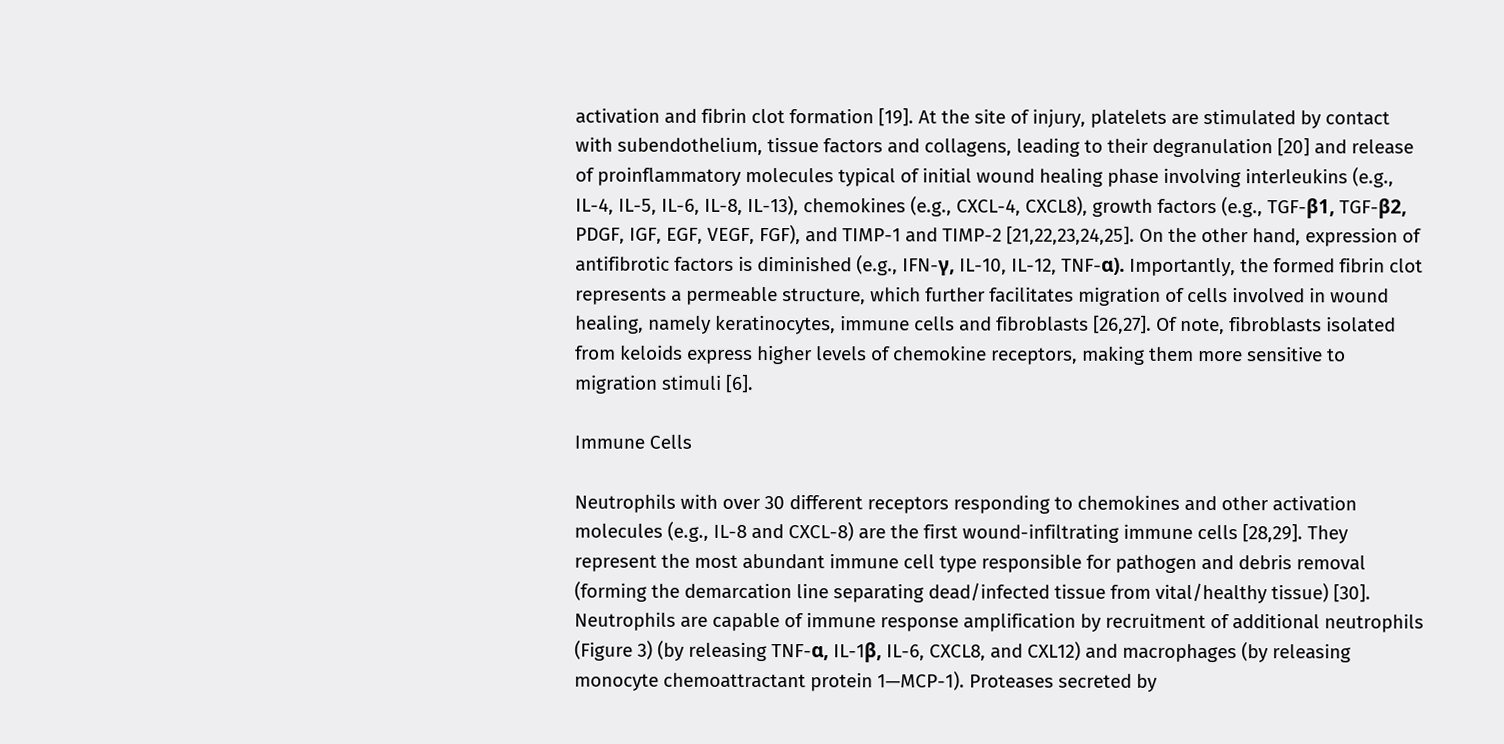activation and fibrin clot formation [19]. At the site of injury, platelets are stimulated by contact with subendothelium, tissue factors and collagens, leading to their degranulation [20] and release of proinflammatory molecules typical of initial wound healing phase involving interleukins (e.g., IL-4, IL-5, IL-6, IL-8, IL-13), chemokines (e.g., CXCL-4, CXCL8), growth factors (e.g., TGF-β1, TGF-β2, PDGF, IGF, EGF, VEGF, FGF), and TIMP-1 and TIMP-2 [21,22,23,24,25]. On the other hand, expression of antifibrotic factors is diminished (e.g., IFN-γ, IL-10, IL-12, TNF-α). Importantly, the formed fibrin clot represents a permeable structure, which further facilitates migration of cells involved in wound healing, namely keratinocytes, immune cells and fibroblasts [26,27]. Of note, fibroblasts isolated from keloids express higher levels of chemokine receptors, making them more sensitive to migration stimuli [6].

Immune Cells

Neutrophils with over 30 different receptors responding to chemokines and other activation molecules (e.g., IL-8 and CXCL-8) are the first wound-infiltrating immune cells [28,29]. They represent the most abundant immune cell type responsible for pathogen and debris removal (forming the demarcation line separating dead/infected tissue from vital/healthy tissue) [30]. Neutrophils are capable of immune response amplification by recruitment of additional neutrophils (Figure 3) (by releasing TNF-α, IL-1β, IL-6, CXCL8, and CXL12) and macrophages (by releasing monocyte chemoattractant protein 1—MCP-1). Proteases secreted by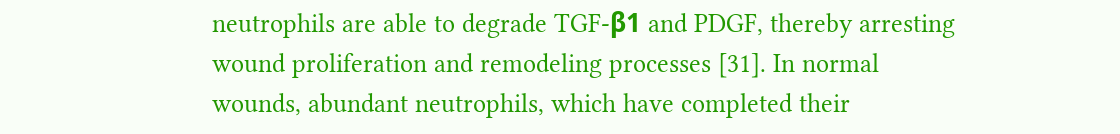neutrophils are able to degrade TGF-β1 and PDGF, thereby arresting wound proliferation and remodeling processes [31]. In normal wounds, abundant neutrophils, which have completed their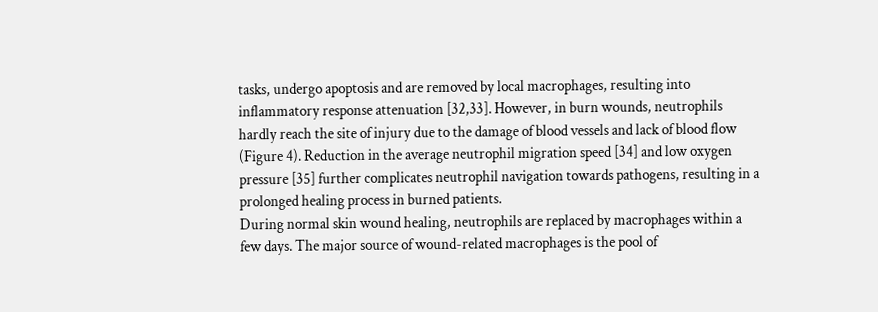tasks, undergo apoptosis and are removed by local macrophages, resulting into inflammatory response attenuation [32,33]. However, in burn wounds, neutrophils hardly reach the site of injury due to the damage of blood vessels and lack of blood flow (Figure 4). Reduction in the average neutrophil migration speed [34] and low oxygen pressure [35] further complicates neutrophil navigation towards pathogens, resulting in a prolonged healing process in burned patients.
During normal skin wound healing, neutrophils are replaced by macrophages within a few days. The major source of wound-related macrophages is the pool of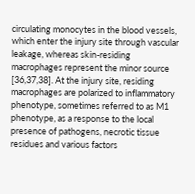circulating monocytes in the blood vessels, which enter the injury site through vascular leakage, whereas skin-residing macrophages represent the minor source [36,37,38]. At the injury site, residing macrophages are polarized to inflammatory phenotype, sometimes referred to as M1 phenotype, as a response to the local presence of pathogens, necrotic tissue residues and various factors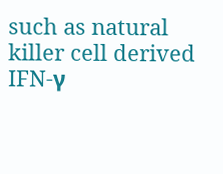such as natural killer cell derived IFN-γ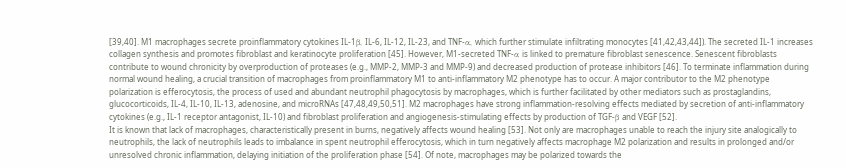[39,40]. M1 macrophages secrete proinflammatory cytokines IL-1β, IL-6, IL-12, IL-23, and TNF-α, which further stimulate infiltrating monocytes [41,42,43,44]). The secreted IL-1 increases collagen synthesis and promotes fibroblast and keratinocyte proliferation [45]. However, M1-secreted TNF-α is linked to premature fibroblast senescence. Senescent fibroblasts contribute to wound chronicity by overproduction of proteases (e.g., MMP-2, MMP-3 and MMP-9) and decreased production of protease inhibitors [46]. To terminate inflammation during normal wound healing, a crucial transition of macrophages from proinflammatory M1 to anti-inflammatory M2 phenotype has to occur. A major contributor to the M2 phenotype polarization is efferocytosis, the process of used and abundant neutrophil phagocytosis by macrophages, which is further facilitated by other mediators such as prostaglandins, glucocorticoids, IL-4, IL-10, IL-13, adenosine, and microRNAs [47,48,49,50,51]. M2 macrophages have strong inflammation-resolving effects mediated by secretion of anti-inflammatory cytokines (e.g., IL-1 receptor antagonist, IL-10) and fibroblast proliferation and angiogenesis-stimulating effects by production of TGF-β and VEGF [52].
It is known that lack of macrophages, characteristically present in burns, negatively affects wound healing [53]. Not only are macrophages unable to reach the injury site analogically to neutrophils, the lack of neutrophils leads to imbalance in spent neutrophil efferocytosis, which in turn negatively affects macrophage M2 polarization and results in prolonged and/or unresolved chronic inflammation, delaying initiation of the proliferation phase [54]. Of note, macrophages may be polarized towards the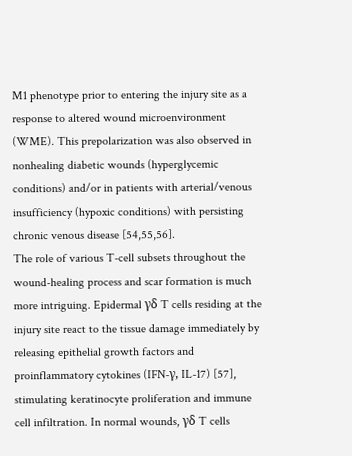M1 phenotype prior to entering the injury site as a response to altered wound microenvironment (WME). This prepolarization was also observed in nonhealing diabetic wounds (hyperglycemic conditions) and/or in patients with arterial/venous insufficiency (hypoxic conditions) with persisting chronic venous disease [54,55,56].
The role of various T-cell subsets throughout the wound-healing process and scar formation is much more intriguing. Epidermal γδ T cells residing at the injury site react to the tissue damage immediately by releasing epithelial growth factors and proinflammatory cytokines (IFN-γ, IL-17) [57], stimulating keratinocyte proliferation and immune cell infiltration. In normal wounds, γδ T cells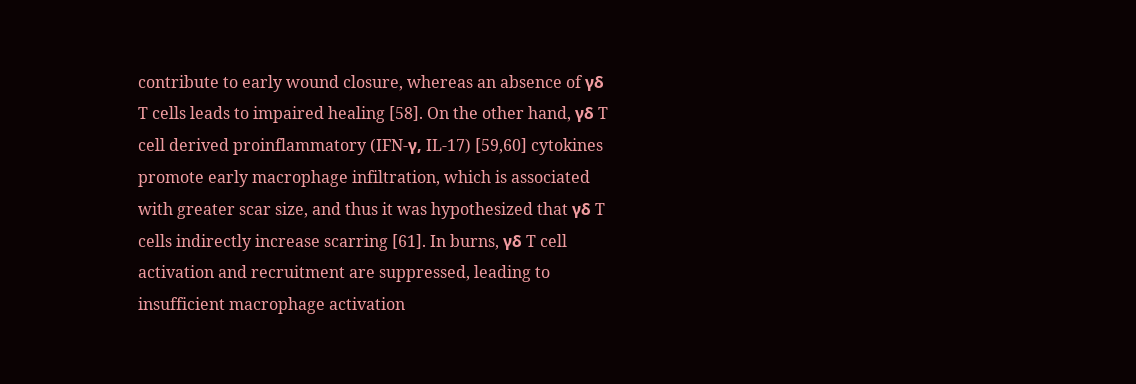contribute to early wound closure, whereas an absence of γδ T cells leads to impaired healing [58]. On the other hand, γδ T cell derived proinflammatory (IFN-γ, IL-17) [59,60] cytokines promote early macrophage infiltration, which is associated with greater scar size, and thus it was hypothesized that γδ T cells indirectly increase scarring [61]. In burns, γδ T cell activation and recruitment are suppressed, leading to insufficient macrophage activation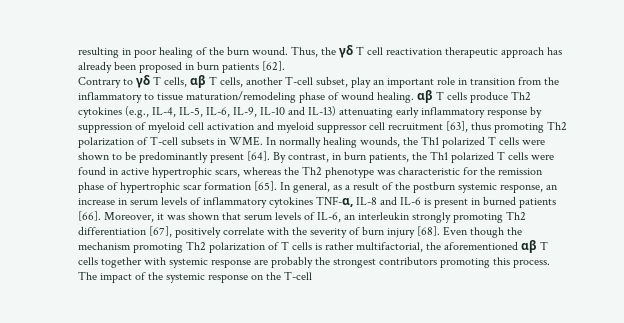resulting in poor healing of the burn wound. Thus, the γδ T cell reactivation therapeutic approach has already been proposed in burn patients [62].
Contrary to γδ T cells, αβ T cells, another T-cell subset, play an important role in transition from the inflammatory to tissue maturation/remodeling phase of wound healing. αβ T cells produce Th2 cytokines (e.g., IL-4, IL-5, IL-6, IL-9, IL-10 and IL-13) attenuating early inflammatory response by suppression of myeloid cell activation and myeloid suppressor cell recruitment [63], thus promoting Th2 polarization of T-cell subsets in WME. In normally healing wounds, the Th1 polarized T cells were shown to be predominantly present [64]. By contrast, in burn patients, the Th1 polarized T cells were found in active hypertrophic scars, whereas the Th2 phenotype was characteristic for the remission phase of hypertrophic scar formation [65]. In general, as a result of the postburn systemic response, an increase in serum levels of inflammatory cytokines TNF-α, IL-8 and IL-6 is present in burned patients [66]. Moreover, it was shown that serum levels of IL-6, an interleukin strongly promoting Th2 differentiation [67], positively correlate with the severity of burn injury [68]. Even though the mechanism promoting Th2 polarization of T cells is rather multifactorial, the aforementioned αβ T cells together with systemic response are probably the strongest contributors promoting this process. The impact of the systemic response on the T-cell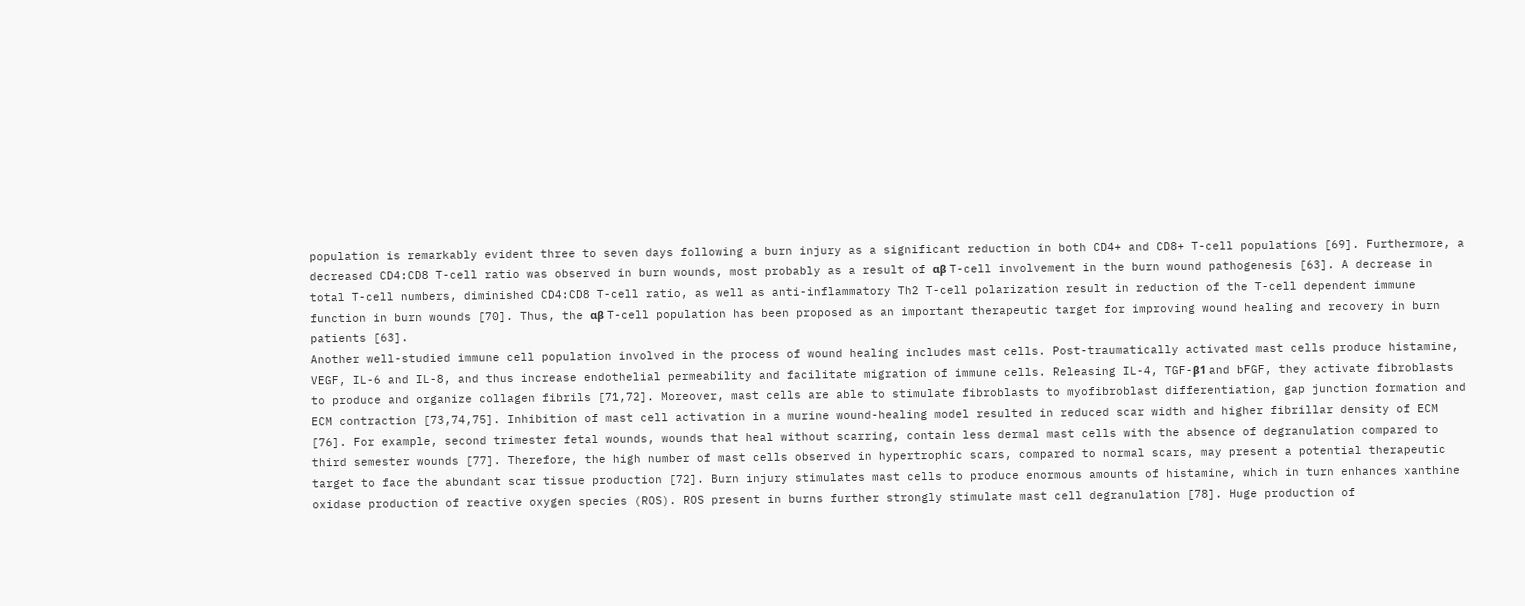population is remarkably evident three to seven days following a burn injury as a significant reduction in both CD4+ and CD8+ T-cell populations [69]. Furthermore, a decreased CD4:CD8 T-cell ratio was observed in burn wounds, most probably as a result of αβ T-cell involvement in the burn wound pathogenesis [63]. A decrease in total T-cell numbers, diminished CD4:CD8 T-cell ratio, as well as anti-inflammatory Th2 T-cell polarization result in reduction of the T-cell dependent immune function in burn wounds [70]. Thus, the αβ T-cell population has been proposed as an important therapeutic target for improving wound healing and recovery in burn patients [63].
Another well-studied immune cell population involved in the process of wound healing includes mast cells. Post-traumatically activated mast cells produce histamine, VEGF, IL-6 and IL-8, and thus increase endothelial permeability and facilitate migration of immune cells. Releasing IL-4, TGF-β1 and bFGF, they activate fibroblasts to produce and organize collagen fibrils [71,72]. Moreover, mast cells are able to stimulate fibroblasts to myofibroblast differentiation, gap junction formation and ECM contraction [73,74,75]. Inhibition of mast cell activation in a murine wound-healing model resulted in reduced scar width and higher fibrillar density of ECM [76]. For example, second trimester fetal wounds, wounds that heal without scarring, contain less dermal mast cells with the absence of degranulation compared to third semester wounds [77]. Therefore, the high number of mast cells observed in hypertrophic scars, compared to normal scars, may present a potential therapeutic target to face the abundant scar tissue production [72]. Burn injury stimulates mast cells to produce enormous amounts of histamine, which in turn enhances xanthine oxidase production of reactive oxygen species (ROS). ROS present in burns further strongly stimulate mast cell degranulation [78]. Huge production of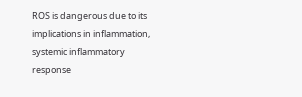ROS is dangerous due to its implications in inflammation, systemic inflammatory response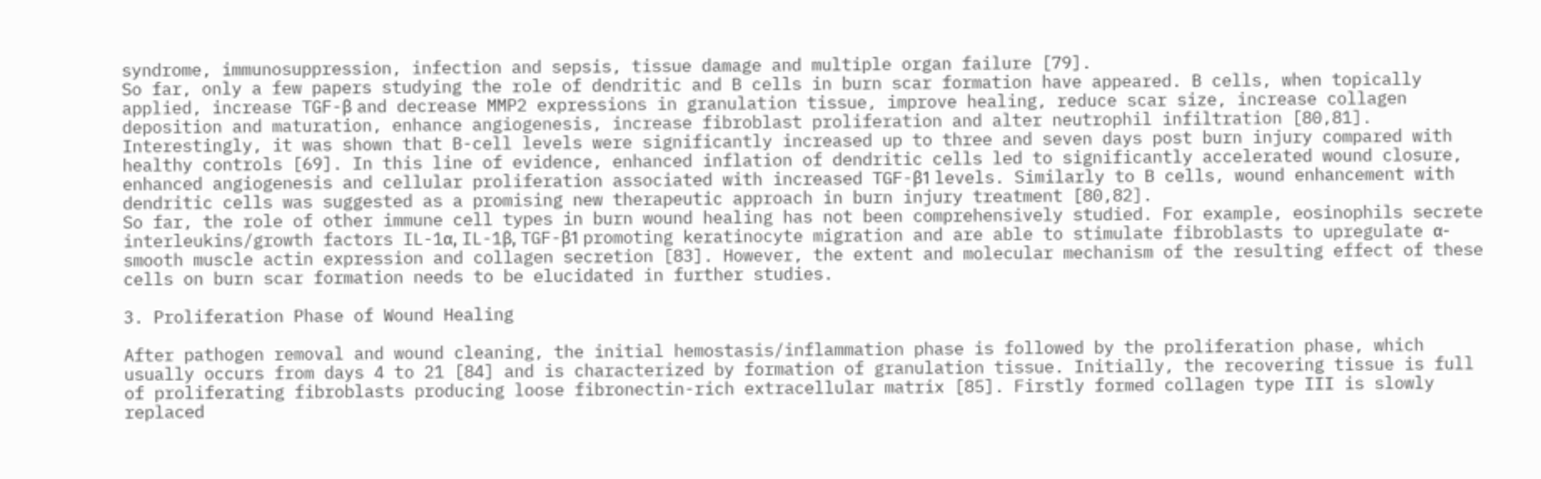syndrome, immunosuppression, infection and sepsis, tissue damage and multiple organ failure [79].
So far, only a few papers studying the role of dendritic and B cells in burn scar formation have appeared. B cells, when topically applied, increase TGF-β and decrease MMP2 expressions in granulation tissue, improve healing, reduce scar size, increase collagen deposition and maturation, enhance angiogenesis, increase fibroblast proliferation and alter neutrophil infiltration [80,81]. Interestingly, it was shown that B-cell levels were significantly increased up to three and seven days post burn injury compared with healthy controls [69]. In this line of evidence, enhanced inflation of dendritic cells led to significantly accelerated wound closure, enhanced angiogenesis and cellular proliferation associated with increased TGF-β1 levels. Similarly to B cells, wound enhancement with dendritic cells was suggested as a promising new therapeutic approach in burn injury treatment [80,82].
So far, the role of other immune cell types in burn wound healing has not been comprehensively studied. For example, eosinophils secrete interleukins/growth factors IL-1α, IL-1β, TGF-β1 promoting keratinocyte migration and are able to stimulate fibroblasts to upregulate α-smooth muscle actin expression and collagen secretion [83]. However, the extent and molecular mechanism of the resulting effect of these cells on burn scar formation needs to be elucidated in further studies.

3. Proliferation Phase of Wound Healing

After pathogen removal and wound cleaning, the initial hemostasis/inflammation phase is followed by the proliferation phase, which usually occurs from days 4 to 21 [84] and is characterized by formation of granulation tissue. Initially, the recovering tissue is full of proliferating fibroblasts producing loose fibronectin-rich extracellular matrix [85]. Firstly formed collagen type III is slowly replaced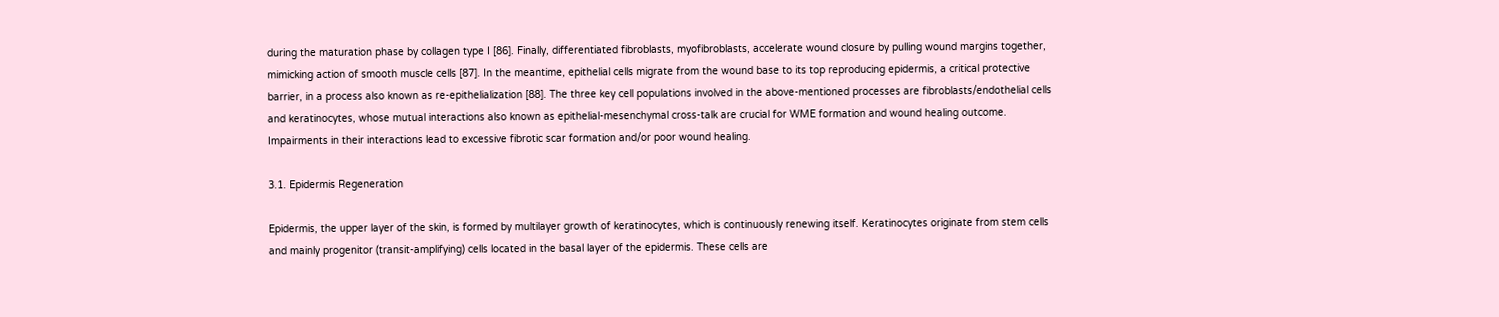during the maturation phase by collagen type I [86]. Finally, differentiated fibroblasts, myofibroblasts, accelerate wound closure by pulling wound margins together, mimicking action of smooth muscle cells [87]. In the meantime, epithelial cells migrate from the wound base to its top reproducing epidermis, a critical protective barrier, in a process also known as re-epithelialization [88]. The three key cell populations involved in the above-mentioned processes are fibroblasts/endothelial cells and keratinocytes, whose mutual interactions also known as epithelial-mesenchymal cross-talk are crucial for WME formation and wound healing outcome. Impairments in their interactions lead to excessive fibrotic scar formation and/or poor wound healing.

3.1. Epidermis Regeneration

Epidermis, the upper layer of the skin, is formed by multilayer growth of keratinocytes, which is continuously renewing itself. Keratinocytes originate from stem cells and mainly progenitor (transit-amplifying) cells located in the basal layer of the epidermis. These cells are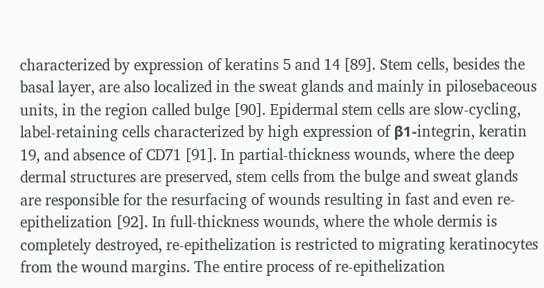characterized by expression of keratins 5 and 14 [89]. Stem cells, besides the basal layer, are also localized in the sweat glands and mainly in pilosebaceous units, in the region called bulge [90]. Epidermal stem cells are slow-cycling, label-retaining cells characterized by high expression of β1-integrin, keratin 19, and absence of CD71 [91]. In partial-thickness wounds, where the deep dermal structures are preserved, stem cells from the bulge and sweat glands are responsible for the resurfacing of wounds resulting in fast and even re-epithelization [92]. In full-thickness wounds, where the whole dermis is completely destroyed, re-epithelization is restricted to migrating keratinocytes from the wound margins. The entire process of re-epithelization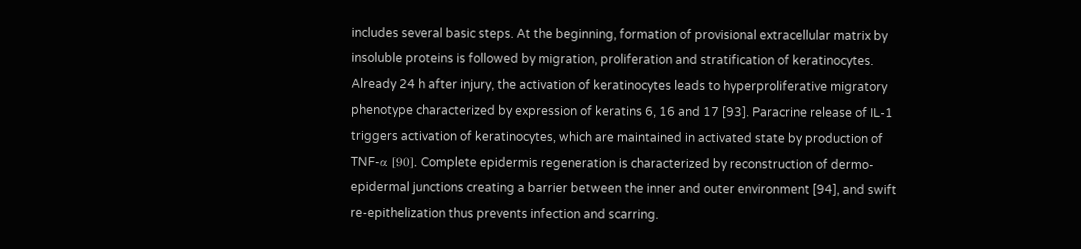includes several basic steps. At the beginning, formation of provisional extracellular matrix by insoluble proteins is followed by migration, proliferation and stratification of keratinocytes. Already 24 h after injury, the activation of keratinocytes leads to hyperproliferative migratory phenotype characterized by expression of keratins 6, 16 and 17 [93]. Paracrine release of IL-1 triggers activation of keratinocytes, which are maintained in activated state by production of TNF-α [90]. Complete epidermis regeneration is characterized by reconstruction of dermo-epidermal junctions creating a barrier between the inner and outer environment [94], and swift re-epithelization thus prevents infection and scarring.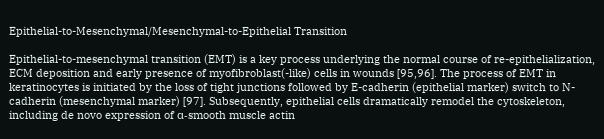Epithelial-to-Mesenchymal/Mesenchymal-to-Epithelial Transition

Epithelial-to-mesenchymal transition (EMT) is a key process underlying the normal course of re-epithelialization, ECM deposition and early presence of myofibroblast(-like) cells in wounds [95,96]. The process of EMT in keratinocytes is initiated by the loss of tight junctions followed by E-cadherin (epithelial marker) switch to N-cadherin (mesenchymal marker) [97]. Subsequently, epithelial cells dramatically remodel the cytoskeleton, including de novo expression of α-smooth muscle actin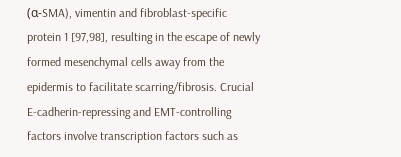(α-SMA), vimentin and fibroblast-specific protein 1 [97,98], resulting in the escape of newly formed mesenchymal cells away from the epidermis to facilitate scarring/fibrosis. Crucial E-cadherin-repressing and EMT-controlling factors involve transcription factors such as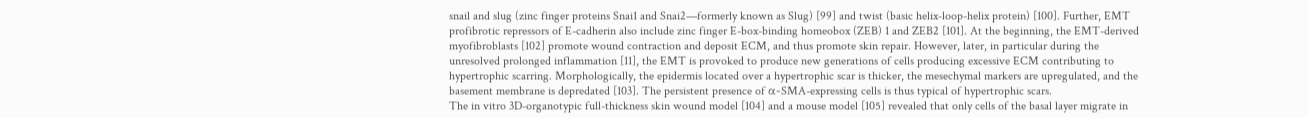snail and slug (zinc finger proteins Snai1 and Snai2—formerly known as Slug) [99] and twist (basic helix-loop-helix protein) [100]. Further, EMT profibrotic repressors of E-cadherin also include zinc finger E-box-binding homeobox (ZEB) 1 and ZEB2 [101]. At the beginning, the EMT-derived myofibroblasts [102] promote wound contraction and deposit ECM, and thus promote skin repair. However, later, in particular during the unresolved prolonged inflammation [11], the EMT is provoked to produce new generations of cells producing excessive ECM contributing to hypertrophic scarring. Morphologically, the epidermis located over a hypertrophic scar is thicker, the mesechymal markers are upregulated, and the basement membrane is depredated [103]. The persistent presence of α-SMA-expressing cells is thus typical of hypertrophic scars.
The in vitro 3D-organotypic full-thickness skin wound model [104] and a mouse model [105] revealed that only cells of the basal layer migrate in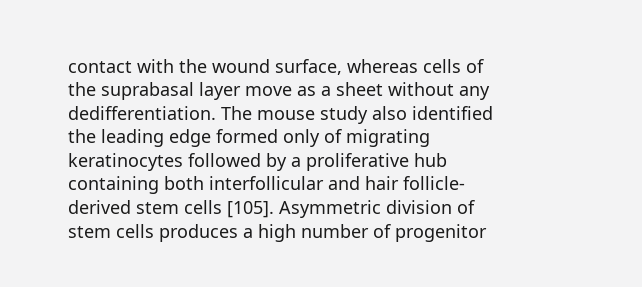contact with the wound surface, whereas cells of the suprabasal layer move as a sheet without any dedifferentiation. The mouse study also identified the leading edge formed only of migrating keratinocytes followed by a proliferative hub containing both interfollicular and hair follicle-derived stem cells [105]. Asymmetric division of stem cells produces a high number of progenitor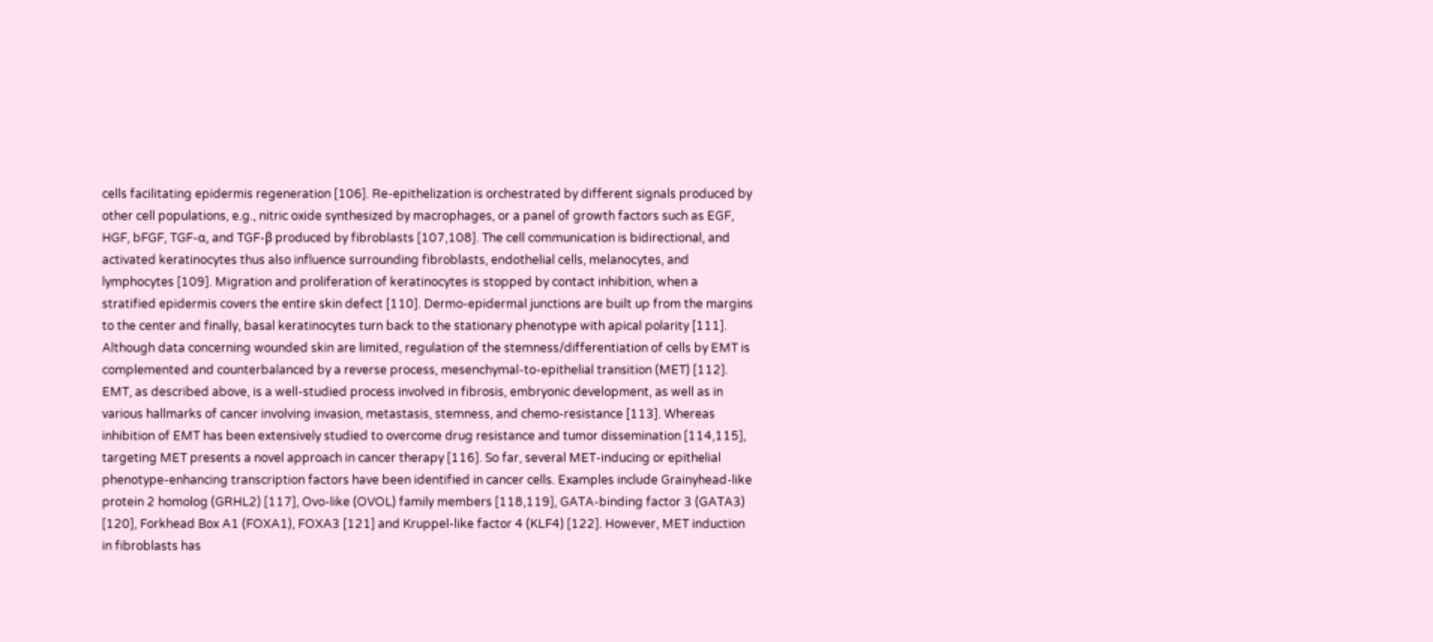cells facilitating epidermis regeneration [106]. Re-epithelization is orchestrated by different signals produced by other cell populations, e.g., nitric oxide synthesized by macrophages, or a panel of growth factors such as EGF, HGF, bFGF, TGF-α, and TGF-β produced by fibroblasts [107,108]. The cell communication is bidirectional, and activated keratinocytes thus also influence surrounding fibroblasts, endothelial cells, melanocytes, and lymphocytes [109]. Migration and proliferation of keratinocytes is stopped by contact inhibition, when a stratified epidermis covers the entire skin defect [110]. Dermo-epidermal junctions are built up from the margins to the center and finally, basal keratinocytes turn back to the stationary phenotype with apical polarity [111].
Although data concerning wounded skin are limited, regulation of the stemness/differentiation of cells by EMT is complemented and counterbalanced by a reverse process, mesenchymal-to-epithelial transition (MET) [112]. EMT, as described above, is a well-studied process involved in fibrosis, embryonic development, as well as in various hallmarks of cancer involving invasion, metastasis, stemness, and chemo-resistance [113]. Whereas inhibition of EMT has been extensively studied to overcome drug resistance and tumor dissemination [114,115], targeting MET presents a novel approach in cancer therapy [116]. So far, several MET-inducing or epithelial phenotype-enhancing transcription factors have been identified in cancer cells. Examples include Grainyhead-like protein 2 homolog (GRHL2) [117], Ovo-like (OVOL) family members [118,119], GATA-binding factor 3 (GATA3) [120], Forkhead Box A1 (FOXA1), FOXA3 [121] and Kruppel-like factor 4 (KLF4) [122]. However, MET induction in fibroblasts has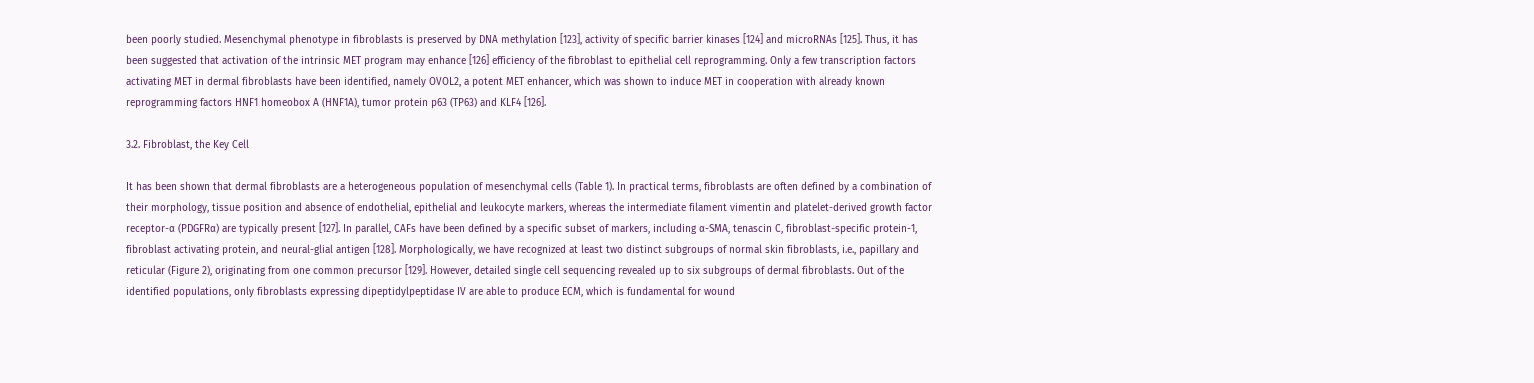been poorly studied. Mesenchymal phenotype in fibroblasts is preserved by DNA methylation [123], activity of specific barrier kinases [124] and microRNAs [125]. Thus, it has been suggested that activation of the intrinsic MET program may enhance [126] efficiency of the fibroblast to epithelial cell reprogramming. Only a few transcription factors activating MET in dermal fibroblasts have been identified, namely OVOL2, a potent MET enhancer, which was shown to induce MET in cooperation with already known reprogramming factors HNF1 homeobox A (HNF1A), tumor protein p63 (TP63) and KLF4 [126].

3.2. Fibroblast, the Key Cell

It has been shown that dermal fibroblasts are a heterogeneous population of mesenchymal cells (Table 1). In practical terms, fibroblasts are often defined by a combination of their morphology, tissue position and absence of endothelial, epithelial and leukocyte markers, whereas the intermediate filament vimentin and platelet-derived growth factor receptor-α (PDGFRα) are typically present [127]. In parallel, CAFs have been defined by a specific subset of markers, including α-SMA, tenascin C, fibroblast-specific protein-1, fibroblast activating protein, and neural-glial antigen [128]. Morphologically, we have recognized at least two distinct subgroups of normal skin fibroblasts, i.e., papillary and reticular (Figure 2), originating from one common precursor [129]. However, detailed single cell sequencing revealed up to six subgroups of dermal fibroblasts. Out of the identified populations, only fibroblasts expressing dipeptidylpeptidase IV are able to produce ECM, which is fundamental for wound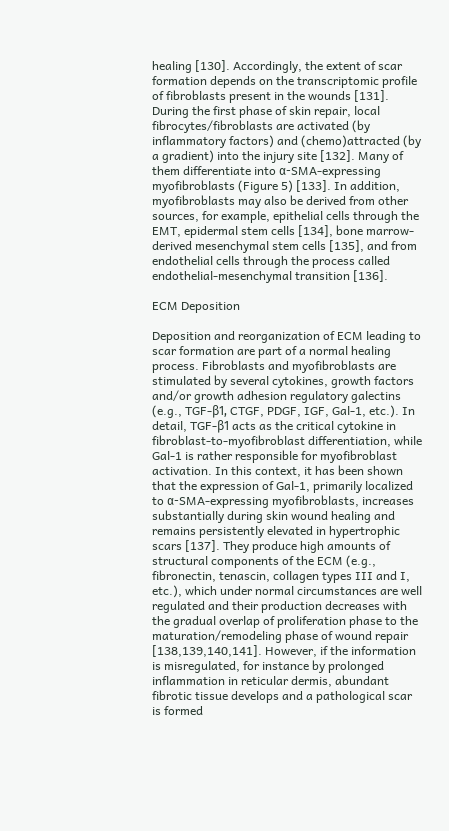healing [130]. Accordingly, the extent of scar formation depends on the transcriptomic profile of fibroblasts present in the wounds [131].
During the first phase of skin repair, local fibrocytes/fibroblasts are activated (by inflammatory factors) and (chemo)attracted (by a gradient) into the injury site [132]. Many of them differentiate into α-SMA-expressing myofibroblasts (Figure 5) [133]. In addition, myofibroblasts may also be derived from other sources, for example, epithelial cells through the EMT, epidermal stem cells [134], bone marrow-derived mesenchymal stem cells [135], and from endothelial cells through the process called endothelial-mesenchymal transition [136].

ECM Deposition

Deposition and reorganization of ECM leading to scar formation are part of a normal healing process. Fibroblasts and myofibroblasts are stimulated by several cytokines, growth factors and/or growth adhesion regulatory galectins (e.g., TGF-β1, CTGF, PDGF, IGF, Gal-1, etc.). In detail, TGF-β1 acts as the critical cytokine in fibroblast-to-myofibroblast differentiation, while Gal-1 is rather responsible for myofibroblast activation. In this context, it has been shown that the expression of Gal-1, primarily localized to α-SMA-expressing myofibroblasts, increases substantially during skin wound healing and remains persistently elevated in hypertrophic scars [137]. They produce high amounts of structural components of the ECM (e.g., fibronectin, tenascin, collagen types III and I, etc.), which under normal circumstances are well regulated and their production decreases with the gradual overlap of proliferation phase to the maturation/remodeling phase of wound repair [138,139,140,141]. However, if the information is misregulated, for instance by prolonged inflammation in reticular dermis, abundant fibrotic tissue develops and a pathological scar is formed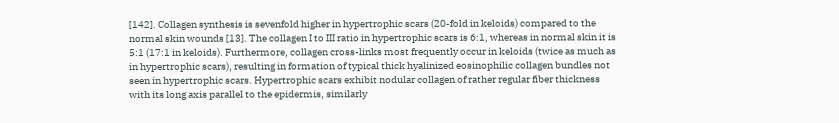[142]. Collagen synthesis is sevenfold higher in hypertrophic scars (20-fold in keloids) compared to the normal skin wounds [13]. The collagen I to III ratio in hypertrophic scars is 6:1, whereas in normal skin it is 5:1 (17:1 in keloids). Furthermore, collagen cross-links most frequently occur in keloids (twice as much as in hypertrophic scars), resulting in formation of typical thick hyalinized eosinophilic collagen bundles not seen in hypertrophic scars. Hypertrophic scars exhibit nodular collagen of rather regular fiber thickness with its long axis parallel to the epidermis, similarly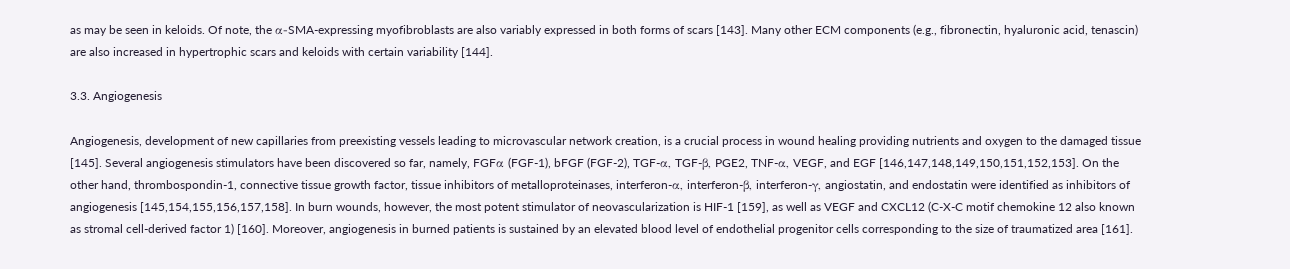as may be seen in keloids. Of note, the α-SMA-expressing myofibroblasts are also variably expressed in both forms of scars [143]. Many other ECM components (e.g., fibronectin, hyaluronic acid, tenascin) are also increased in hypertrophic scars and keloids with certain variability [144].

3.3. Angiogenesis

Angiogenesis, development of new capillaries from preexisting vessels leading to microvascular network creation, is a crucial process in wound healing providing nutrients and oxygen to the damaged tissue [145]. Several angiogenesis stimulators have been discovered so far, namely, FGFα (FGF-1), bFGF (FGF-2), TGF-α, TGF-β, PGE2, TNF-α, VEGF, and EGF [146,147,148,149,150,151,152,153]. On the other hand, thrombospondin-1, connective tissue growth factor, tissue inhibitors of metalloproteinases, interferon-α, interferon-β, interferon-γ, angiostatin, and endostatin were identified as inhibitors of angiogenesis [145,154,155,156,157,158]. In burn wounds, however, the most potent stimulator of neovascularization is HIF-1 [159], as well as VEGF and CXCL12 (C-X-C motif chemokine 12 also known as stromal cell-derived factor 1) [160]. Moreover, angiogenesis in burned patients is sustained by an elevated blood level of endothelial progenitor cells corresponding to the size of traumatized area [161].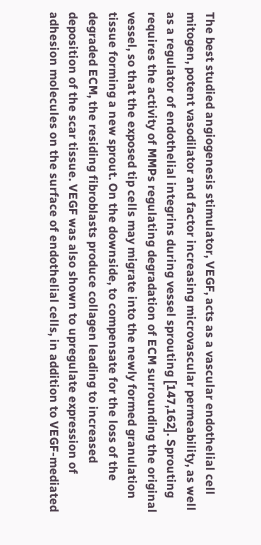The best studied angiogenesis stimulator, VEGF, acts as a vascular endothelial cell mitogen, potent vasodilator and factor increasing microvascular permeability, as well as a regulator of endothelial integrins during vessel sprouting [147,162]. Sprouting requires the activity of MMPs regulating degradation of ECM surrounding the original vessel, so that the exposed tip cells may migrate into the newly formed granulation tissue forming a new sprout. On the downside, to compensate for the loss of the degraded ECM, the residing fibroblasts produce collagen leading to increased deposition of the scar tissue. VEGF was also shown to upregulate expression of adhesion molecules on the surface of endothelial cells, in addition to VEGF-mediated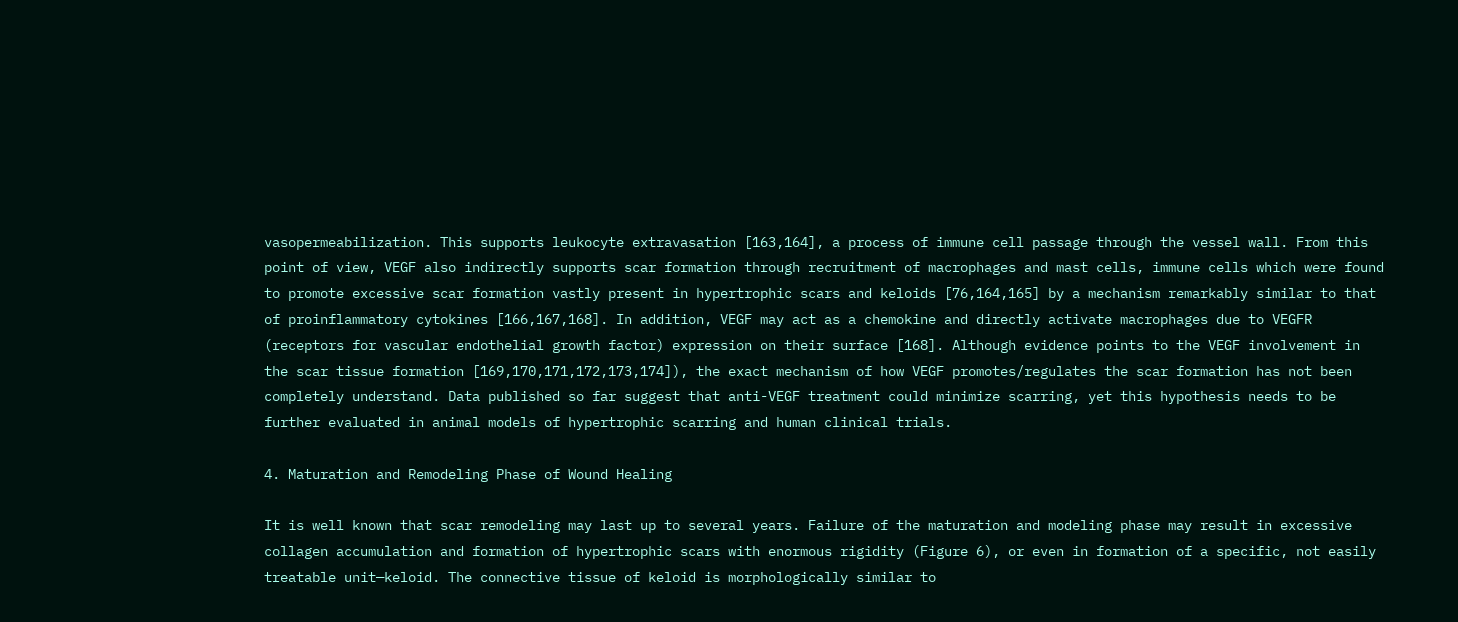vasopermeabilization. This supports leukocyte extravasation [163,164], a process of immune cell passage through the vessel wall. From this point of view, VEGF also indirectly supports scar formation through recruitment of macrophages and mast cells, immune cells which were found to promote excessive scar formation vastly present in hypertrophic scars and keloids [76,164,165] by a mechanism remarkably similar to that of proinflammatory cytokines [166,167,168]. In addition, VEGF may act as a chemokine and directly activate macrophages due to VEGFR (receptors for vascular endothelial growth factor) expression on their surface [168]. Although evidence points to the VEGF involvement in the scar tissue formation [169,170,171,172,173,174]), the exact mechanism of how VEGF promotes/regulates the scar formation has not been completely understand. Data published so far suggest that anti-VEGF treatment could minimize scarring, yet this hypothesis needs to be further evaluated in animal models of hypertrophic scarring and human clinical trials.

4. Maturation and Remodeling Phase of Wound Healing

It is well known that scar remodeling may last up to several years. Failure of the maturation and modeling phase may result in excessive collagen accumulation and formation of hypertrophic scars with enormous rigidity (Figure 6), or even in formation of a specific, not easily treatable unit—keloid. The connective tissue of keloid is morphologically similar to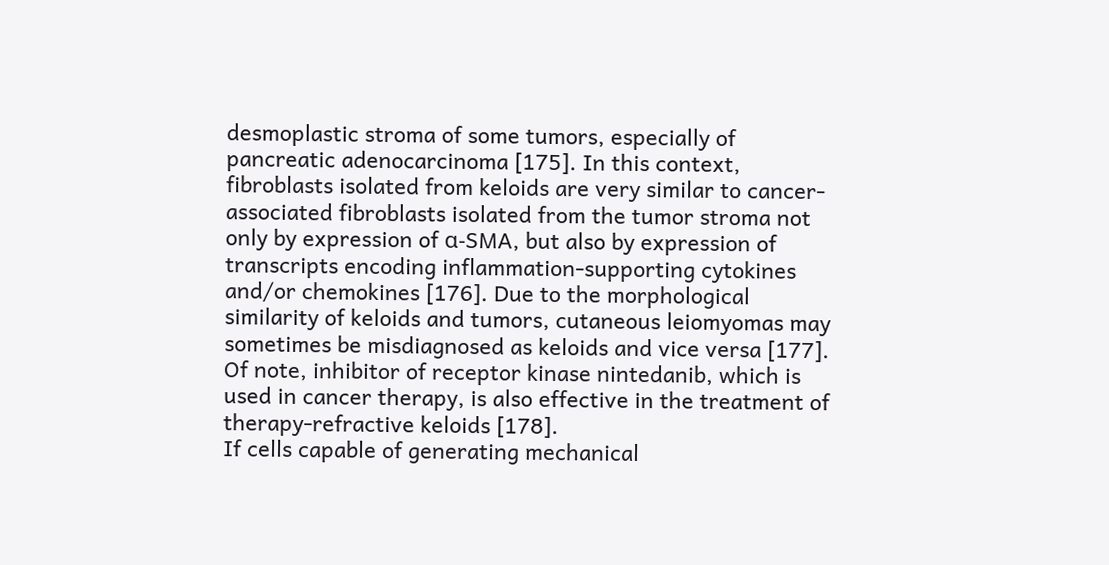desmoplastic stroma of some tumors, especially of pancreatic adenocarcinoma [175]. In this context, fibroblasts isolated from keloids are very similar to cancer-associated fibroblasts isolated from the tumor stroma not only by expression of α-SMA, but also by expression of transcripts encoding inflammation-supporting cytokines and/or chemokines [176]. Due to the morphological similarity of keloids and tumors, cutaneous leiomyomas may sometimes be misdiagnosed as keloids and vice versa [177]. Of note, inhibitor of receptor kinase nintedanib, which is used in cancer therapy, is also effective in the treatment of therapy-refractive keloids [178].
If cells capable of generating mechanical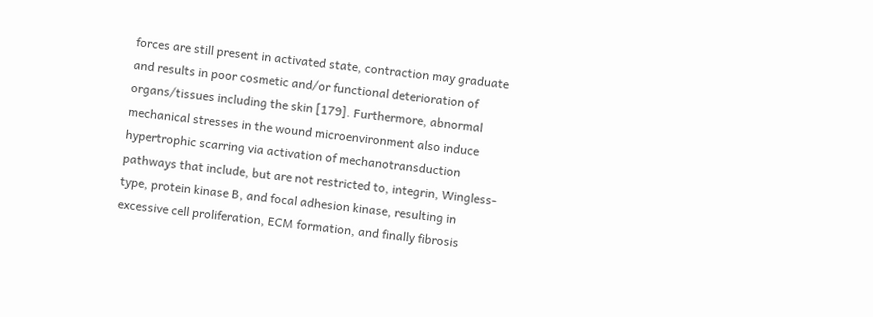forces are still present in activated state, contraction may graduate and results in poor cosmetic and/or functional deterioration of organs/tissues including the skin [179]. Furthermore, abnormal mechanical stresses in the wound microenvironment also induce hypertrophic scarring via activation of mechanotransduction pathways that include, but are not restricted to, integrin, Wingless-type, protein kinase B, and focal adhesion kinase, resulting in excessive cell proliferation, ECM formation, and finally fibrosis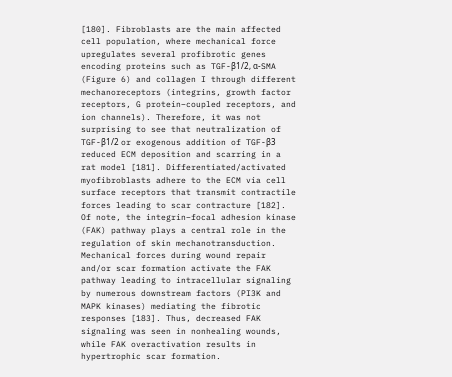[180]. Fibroblasts are the main affected cell population, where mechanical force upregulates several profibrotic genes encoding proteins such as TGF-β1/2, α-SMA (Figure 6) and collagen I through different mechanoreceptors (integrins, growth factor receptors, G protein–coupled receptors, and ion channels). Therefore, it was not surprising to see that neutralization of TGF-β1/2 or exogenous addition of TGF-β3 reduced ECM deposition and scarring in a rat model [181]. Differentiated/activated myofibroblasts adhere to the ECM via cell surface receptors that transmit contractile forces leading to scar contracture [182]. Of note, the integrin–focal adhesion kinase (FAK) pathway plays a central role in the regulation of skin mechanotransduction. Mechanical forces during wound repair and/or scar formation activate the FAK pathway leading to intracellular signaling by numerous downstream factors (PI3K and MAPK kinases) mediating the fibrotic responses [183]. Thus, decreased FAK signaling was seen in nonhealing wounds, while FAK overactivation results in hypertrophic scar formation.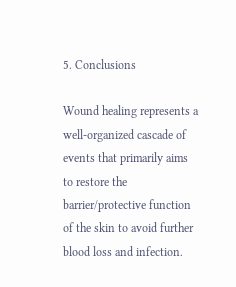5. Conclusions

Wound healing represents a well-organized cascade of events that primarily aims to restore the barrier/protective function of the skin to avoid further blood loss and infection.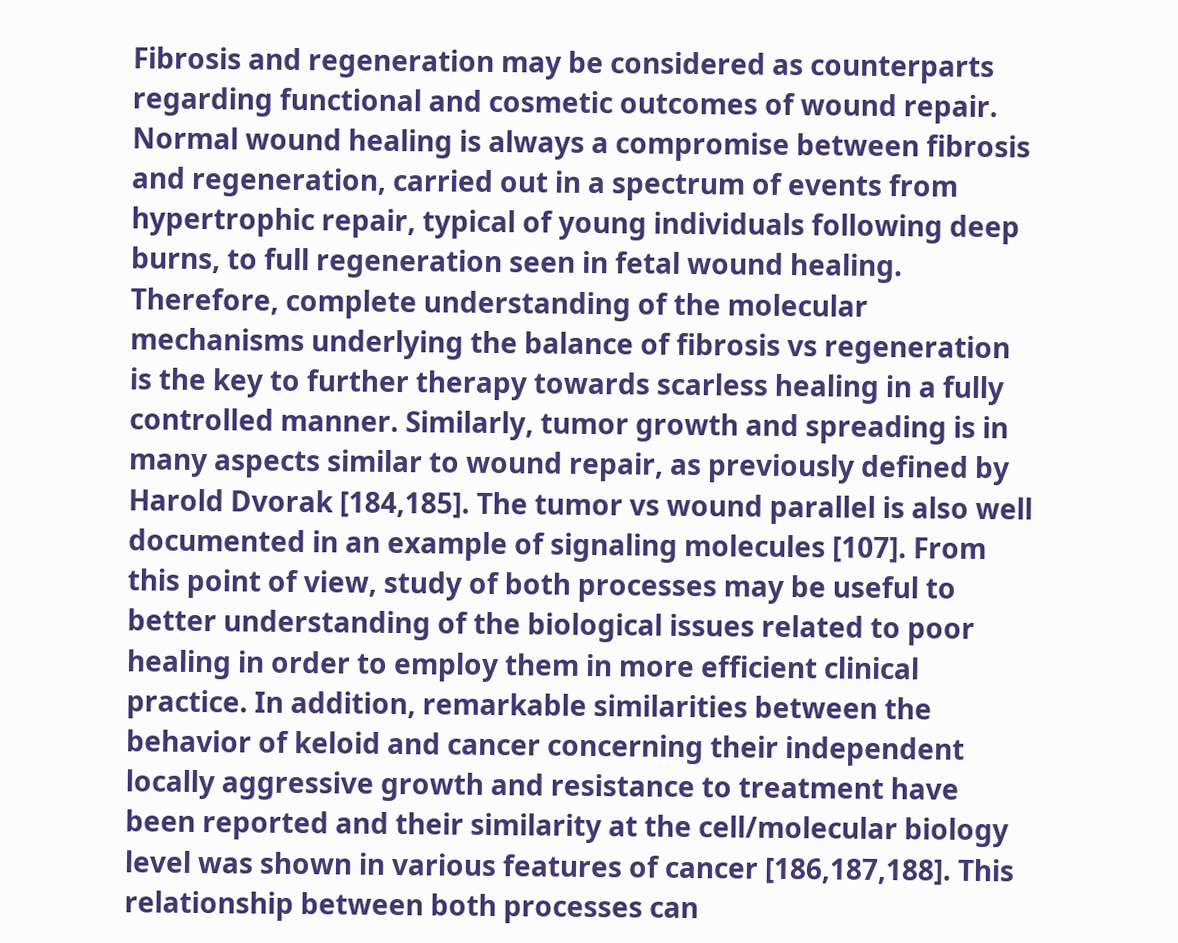Fibrosis and regeneration may be considered as counterparts regarding functional and cosmetic outcomes of wound repair. Normal wound healing is always a compromise between fibrosis and regeneration, carried out in a spectrum of events from hypertrophic repair, typical of young individuals following deep burns, to full regeneration seen in fetal wound healing. Therefore, complete understanding of the molecular mechanisms underlying the balance of fibrosis vs regeneration is the key to further therapy towards scarless healing in a fully controlled manner. Similarly, tumor growth and spreading is in many aspects similar to wound repair, as previously defined by Harold Dvorak [184,185]. The tumor vs wound parallel is also well documented in an example of signaling molecules [107]. From this point of view, study of both processes may be useful to better understanding of the biological issues related to poor healing in order to employ them in more efficient clinical practice. In addition, remarkable similarities between the behavior of keloid and cancer concerning their independent locally aggressive growth and resistance to treatment have been reported and their similarity at the cell/molecular biology level was shown in various features of cancer [186,187,188]. This relationship between both processes can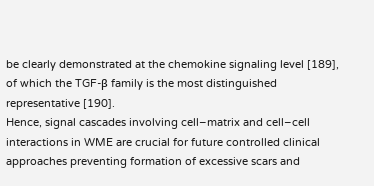be clearly demonstrated at the chemokine signaling level [189], of which the TGF-β family is the most distinguished representative [190].
Hence, signal cascades involving cell–matrix and cell–cell interactions in WME are crucial for future controlled clinical approaches preventing formation of excessive scars and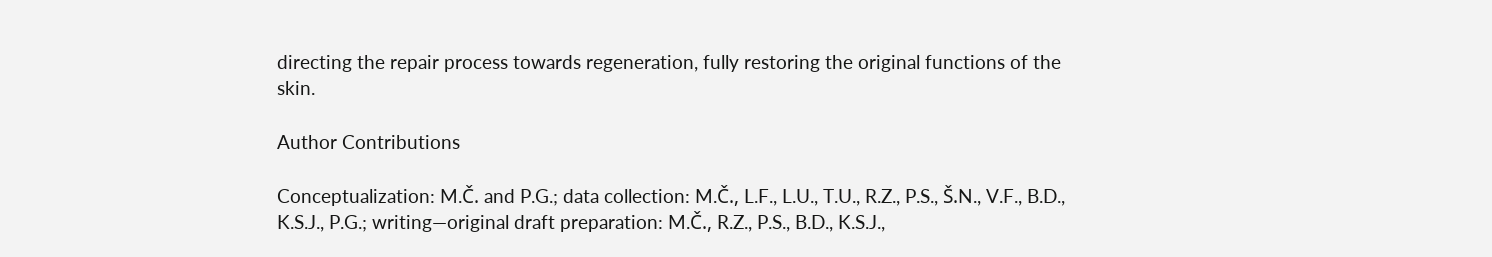directing the repair process towards regeneration, fully restoring the original functions of the skin.

Author Contributions

Conceptualization: M.Č. and P.G.; data collection: M.Č., L.F., L.U., T.U., R.Z., P.S., Š.N., V.F., B.D., K.S.J., P.G.; writing—original draft preparation: M.Č., R.Z., P.S., B.D., K.S.J.,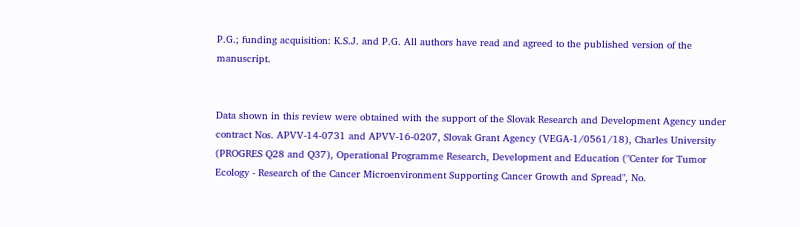P.G.; funding acquisition: K.S.J. and P.G. All authors have read and agreed to the published version of the manuscript.


Data shown in this review were obtained with the support of the Slovak Research and Development Agency under contract Nos. APVV-14-0731 and APVV-16-0207, Slovak Grant Agency (VEGA-1/0561/18), Charles University (PROGRES Q28 and Q37), Operational Programme Research, Development and Education ("Center for Tumor Ecology - Research of the Cancer Microenvironment Supporting Cancer Growth and Spread", No.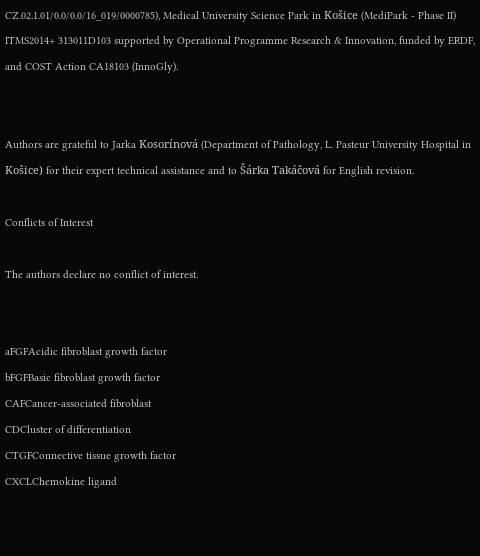CZ.02.1.01/0.0/0.0/16_019/0000785), Medical University Science Park in Košice (MediPark - Phase II) ITMS2014+ 313011D103 supported by Operational Programme Research & Innovation, funded by ERDF, and COST Action CA18103 (InnoGly).


Authors are grateful to Jarka Kosorínová (Department of Pathology, L. Pasteur University Hospital in Košice) for their expert technical assistance and to Šárka Takáčová for English revision.

Conflicts of Interest

The authors declare no conflict of interest.


aFGFAcidic fibroblast growth factor
bFGFBasic fibroblast growth factor
CAFCancer-associated fibroblast
CDCluster of differentiation
CTGFConnective tissue growth factor
CXCLChemokine ligand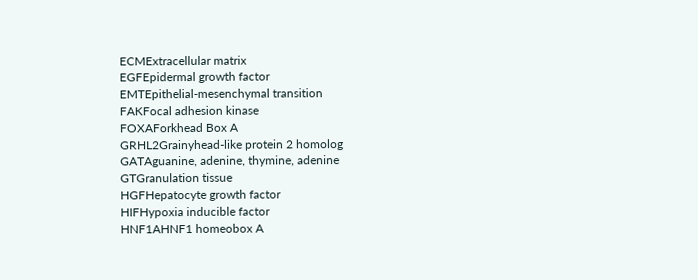ECMExtracellular matrix
EGFEpidermal growth factor
EMTEpithelial-mesenchymal transition
FAKFocal adhesion kinase
FOXAForkhead Box A
GRHL2Grainyhead-like protein 2 homolog
GATAguanine, adenine, thymine, adenine
GTGranulation tissue
HGFHepatocyte growth factor
HIFHypoxia inducible factor
HNF1AHNF1 homeobox A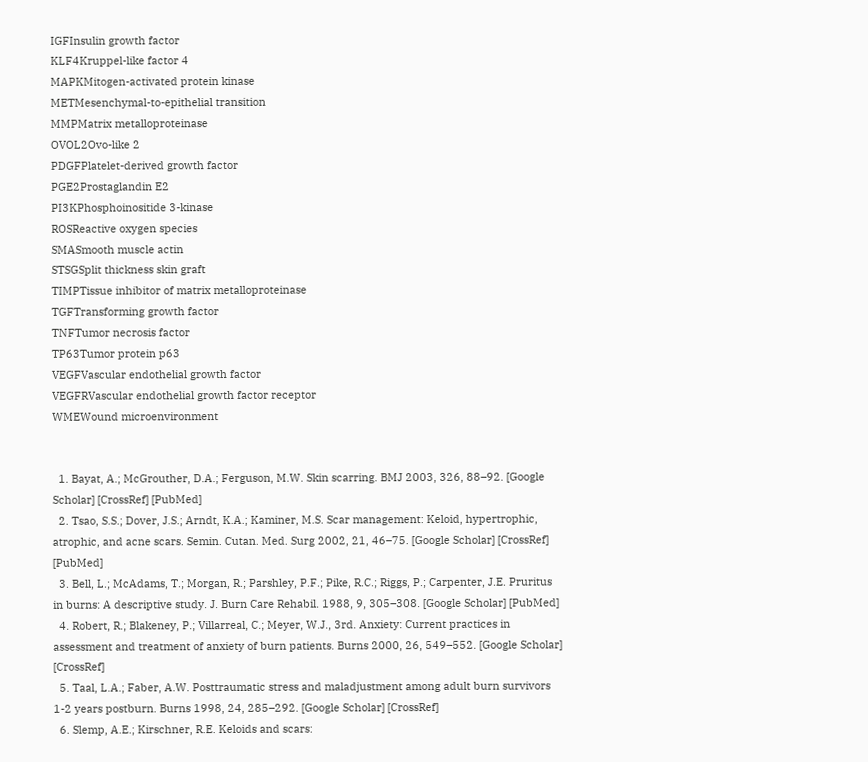IGFInsulin growth factor
KLF4Kruppel-like factor 4
MAPKMitogen-activated protein kinase
METMesenchymal-to-epithelial transition
MMPMatrix metalloproteinase
OVOL2Ovo-like 2
PDGFPlatelet-derived growth factor
PGE2Prostaglandin E2
PI3KPhosphoinositide 3-kinase
ROSReactive oxygen species
SMASmooth muscle actin
STSGSplit thickness skin graft
TIMPTissue inhibitor of matrix metalloproteinase
TGFTransforming growth factor
TNFTumor necrosis factor
TP63Tumor protein p63
VEGFVascular endothelial growth factor
VEGFRVascular endothelial growth factor receptor
WMEWound microenvironment


  1. Bayat, A.; McGrouther, D.A.; Ferguson, M.W. Skin scarring. BMJ 2003, 326, 88–92. [Google Scholar] [CrossRef] [PubMed]
  2. Tsao, S.S.; Dover, J.S.; Arndt, K.A.; Kaminer, M.S. Scar management: Keloid, hypertrophic, atrophic, and acne scars. Semin. Cutan. Med. Surg 2002, 21, 46–75. [Google Scholar] [CrossRef] [PubMed]
  3. Bell, L.; McAdams, T.; Morgan, R.; Parshley, P.F.; Pike, R.C.; Riggs, P.; Carpenter, J.E. Pruritus in burns: A descriptive study. J. Burn Care Rehabil. 1988, 9, 305–308. [Google Scholar] [PubMed]
  4. Robert, R.; Blakeney, P.; Villarreal, C.; Meyer, W.J., 3rd. Anxiety: Current practices in assessment and treatment of anxiety of burn patients. Burns 2000, 26, 549–552. [Google Scholar] [CrossRef]
  5. Taal, L.A.; Faber, A.W. Posttraumatic stress and maladjustment among adult burn survivors 1-2 years postburn. Burns 1998, 24, 285–292. [Google Scholar] [CrossRef]
  6. Slemp, A.E.; Kirschner, R.E. Keloids and scars: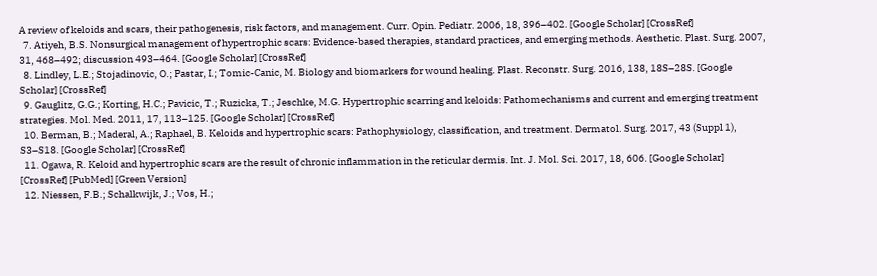A review of keloids and scars, their pathogenesis, risk factors, and management. Curr. Opin. Pediatr. 2006, 18, 396–402. [Google Scholar] [CrossRef]
  7. Atiyeh, B.S. Nonsurgical management of hypertrophic scars: Evidence-based therapies, standard practices, and emerging methods. Aesthetic. Plast. Surg. 2007, 31, 468–492; discussion 493–464. [Google Scholar] [CrossRef]
  8. Lindley, L.E.; Stojadinovic, O.; Pastar, I.; Tomic-Canic, M. Biology and biomarkers for wound healing. Plast. Reconstr. Surg. 2016, 138, 18S–28S. [Google Scholar] [CrossRef]
  9. Gauglitz, G.G.; Korting, H.C.; Pavicic, T.; Ruzicka, T.; Jeschke, M.G. Hypertrophic scarring and keloids: Pathomechanisms and current and emerging treatment strategies. Mol. Med. 2011, 17, 113–125. [Google Scholar] [CrossRef]
  10. Berman, B.; Maderal, A.; Raphael, B. Keloids and hypertrophic scars: Pathophysiology, classification, and treatment. Dermatol. Surg. 2017, 43 (Suppl 1), S3–S18. [Google Scholar] [CrossRef]
  11. Ogawa, R. Keloid and hypertrophic scars are the result of chronic inflammation in the reticular dermis. Int. J. Mol. Sci. 2017, 18, 606. [Google Scholar] [CrossRef] [PubMed] [Green Version]
  12. Niessen, F.B.; Schalkwijk, J.; Vos, H.;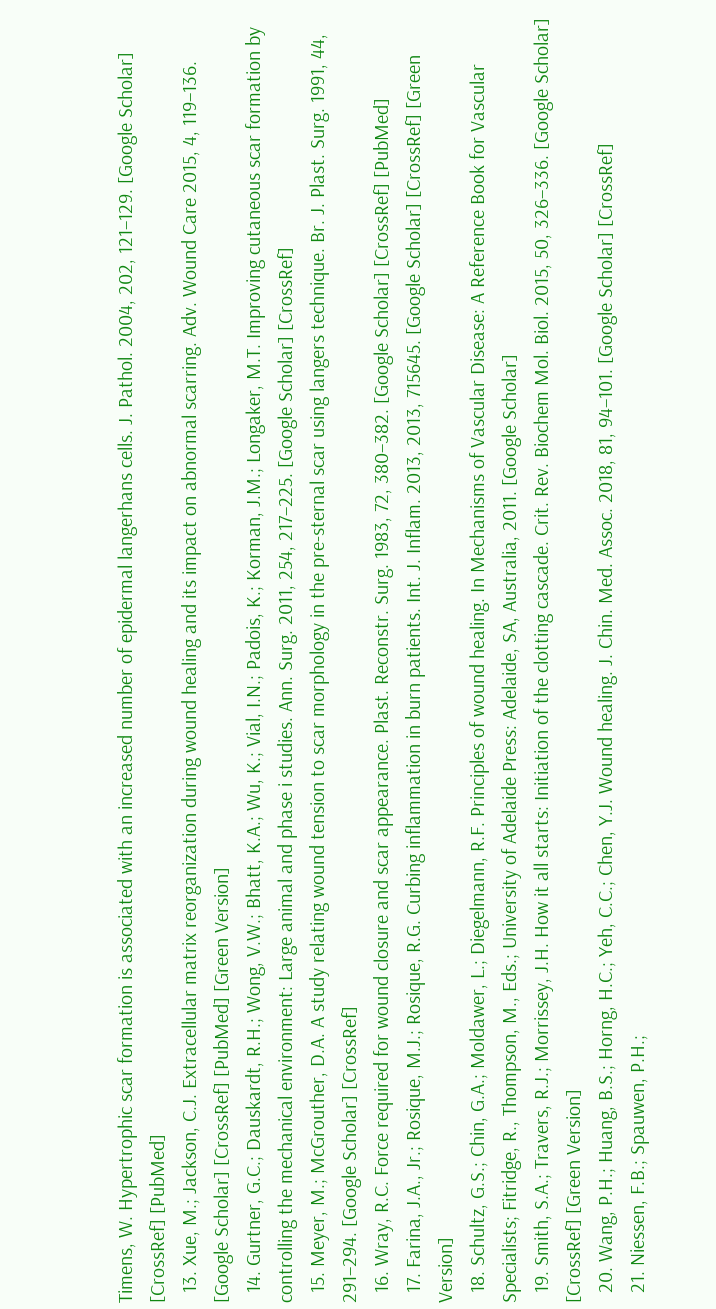Timens, W. Hypertrophic scar formation is associated with an increased number of epidermal langerhans cells. J. Pathol. 2004, 202, 121–129. [Google Scholar] [CrossRef] [PubMed]
  13. Xue, M.; Jackson, C.J. Extracellular matrix reorganization during wound healing and its impact on abnormal scarring. Adv. Wound Care 2015, 4, 119–136. [Google Scholar] [CrossRef] [PubMed] [Green Version]
  14. Gurtner, G.C.; Dauskardt, R.H.; Wong, V.W.; Bhatt, K.A.; Wu, K.; Vial, I.N.; Padois, K.; Korman, J.M.; Longaker, M.T. Improving cutaneous scar formation by controlling the mechanical environment: Large animal and phase i studies. Ann. Surg. 2011, 254, 217–225. [Google Scholar] [CrossRef]
  15. Meyer, M.; McGrouther, D.A. A study relating wound tension to scar morphology in the pre-sternal scar using langers technique. Br. J. Plast. Surg. 1991, 44, 291–294. [Google Scholar] [CrossRef]
  16. Wray, R.C. Force required for wound closure and scar appearance. Plast. Reconstr. Surg. 1983, 72, 380–382. [Google Scholar] [CrossRef] [PubMed]
  17. Farina, J.A., Jr.; Rosique, M.J.; Rosique, R.G. Curbing inflammation in burn patients. Int. J. Inflam. 2013, 2013, 715645. [Google Scholar] [CrossRef] [Green Version]
  18. Schultz, G.S.; Chin, G.A.; Moldawer, L.; Diegelmann, R.F. Principles of wound healing. In Mechanisms of Vascular Disease: A Reference Book for Vascular Specialists; Fitridge, R., Thompson, M., Eds.; University of Adelaide Press: Adelaide, SA, Australia, 2011. [Google Scholar]
  19. Smith, S.A.; Travers, R.J.; Morrissey, J.H. How it all starts: Initiation of the clotting cascade. Crit. Rev. Biochem Mol. Biol. 2015, 50, 326–336. [Google Scholar] [CrossRef] [Green Version]
  20. Wang, P.H.; Huang, B.S.; Horng, H.C.; Yeh, C.C.; Chen, Y.J. Wound healing. J. Chin. Med. Assoc. 2018, 81, 94–101. [Google Scholar] [CrossRef]
  21. Niessen, F.B.; Spauwen, P.H.;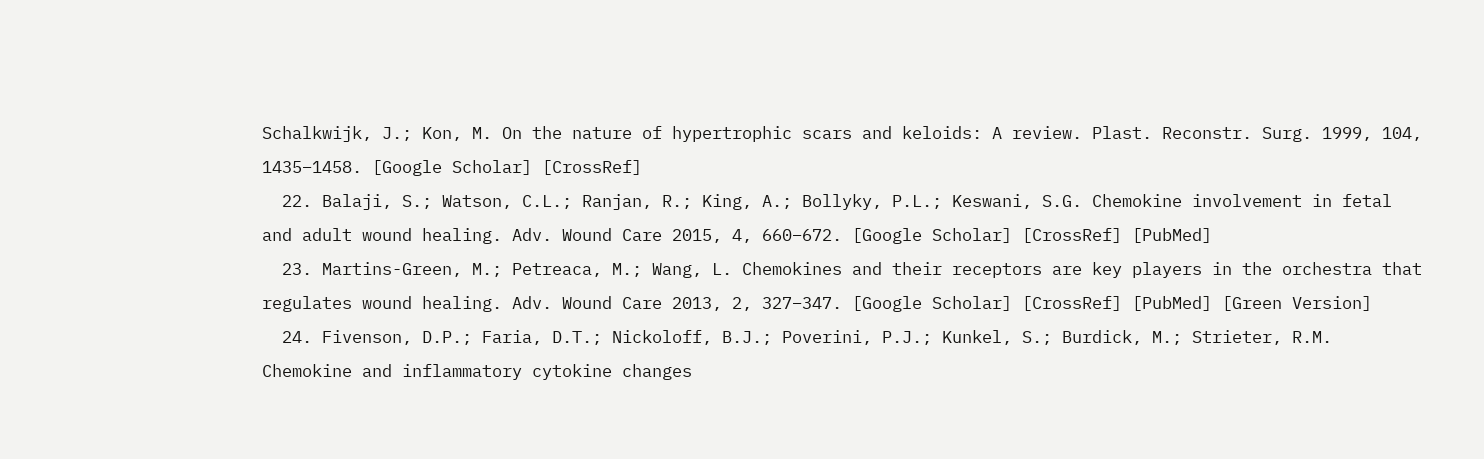Schalkwijk, J.; Kon, M. On the nature of hypertrophic scars and keloids: A review. Plast. Reconstr. Surg. 1999, 104, 1435–1458. [Google Scholar] [CrossRef]
  22. Balaji, S.; Watson, C.L.; Ranjan, R.; King, A.; Bollyky, P.L.; Keswani, S.G. Chemokine involvement in fetal and adult wound healing. Adv. Wound Care 2015, 4, 660–672. [Google Scholar] [CrossRef] [PubMed]
  23. Martins-Green, M.; Petreaca, M.; Wang, L. Chemokines and their receptors are key players in the orchestra that regulates wound healing. Adv. Wound Care 2013, 2, 327–347. [Google Scholar] [CrossRef] [PubMed] [Green Version]
  24. Fivenson, D.P.; Faria, D.T.; Nickoloff, B.J.; Poverini, P.J.; Kunkel, S.; Burdick, M.; Strieter, R.M. Chemokine and inflammatory cytokine changes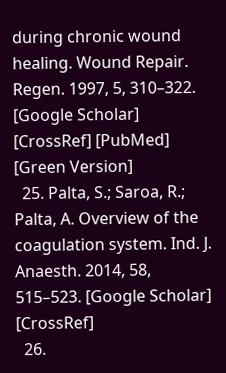during chronic wound healing. Wound Repair. Regen. 1997, 5, 310–322. [Google Scholar] [CrossRef] [PubMed] [Green Version]
  25. Palta, S.; Saroa, R.; Palta, A. Overview of the coagulation system. Ind. J. Anaesth. 2014, 58, 515–523. [Google Scholar] [CrossRef]
  26.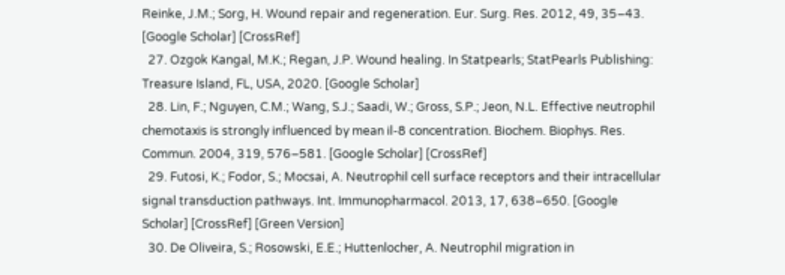Reinke, J.M.; Sorg, H. Wound repair and regeneration. Eur. Surg. Res. 2012, 49, 35–43. [Google Scholar] [CrossRef]
  27. Ozgok Kangal, M.K.; Regan, J.P. Wound healing. In Statpearls; StatPearls Publishing: Treasure Island, FL, USA, 2020. [Google Scholar]
  28. Lin, F.; Nguyen, C.M.; Wang, S.J.; Saadi, W.; Gross, S.P.; Jeon, N.L. Effective neutrophil chemotaxis is strongly influenced by mean il-8 concentration. Biochem. Biophys. Res. Commun. 2004, 319, 576–581. [Google Scholar] [CrossRef]
  29. Futosi, K.; Fodor, S.; Mocsai, A. Neutrophil cell surface receptors and their intracellular signal transduction pathways. Int. Immunopharmacol. 2013, 17, 638–650. [Google Scholar] [CrossRef] [Green Version]
  30. De Oliveira, S.; Rosowski, E.E.; Huttenlocher, A. Neutrophil migration in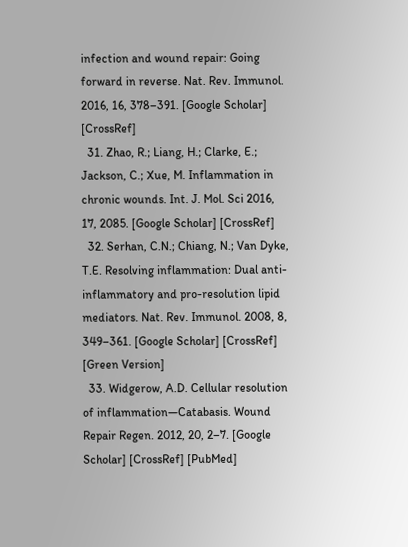infection and wound repair: Going forward in reverse. Nat. Rev. Immunol. 2016, 16, 378–391. [Google Scholar] [CrossRef]
  31. Zhao, R.; Liang, H.; Clarke, E.; Jackson, C.; Xue, M. Inflammation in chronic wounds. Int. J. Mol. Sci 2016, 17, 2085. [Google Scholar] [CrossRef]
  32. Serhan, C.N.; Chiang, N.; Van Dyke, T.E. Resolving inflammation: Dual anti-inflammatory and pro-resolution lipid mediators. Nat. Rev. Immunol. 2008, 8, 349–361. [Google Scholar] [CrossRef] [Green Version]
  33. Widgerow, A.D. Cellular resolution of inflammation—Catabasis. Wound Repair Regen. 2012, 20, 2–7. [Google Scholar] [CrossRef] [PubMed]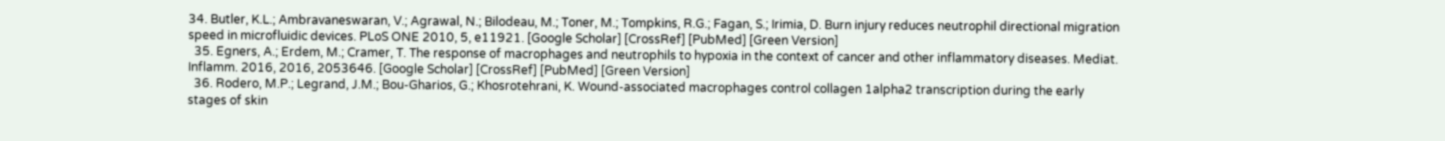34. Butler, K.L.; Ambravaneswaran, V.; Agrawal, N.; Bilodeau, M.; Toner, M.; Tompkins, R.G.; Fagan, S.; Irimia, D. Burn injury reduces neutrophil directional migration speed in microfluidic devices. PLoS ONE 2010, 5, e11921. [Google Scholar] [CrossRef] [PubMed] [Green Version]
  35. Egners, A.; Erdem, M.; Cramer, T. The response of macrophages and neutrophils to hypoxia in the context of cancer and other inflammatory diseases. Mediat. Inflamm. 2016, 2016, 2053646. [Google Scholar] [CrossRef] [PubMed] [Green Version]
  36. Rodero, M.P.; Legrand, J.M.; Bou-Gharios, G.; Khosrotehrani, K. Wound-associated macrophages control collagen 1alpha2 transcription during the early stages of skin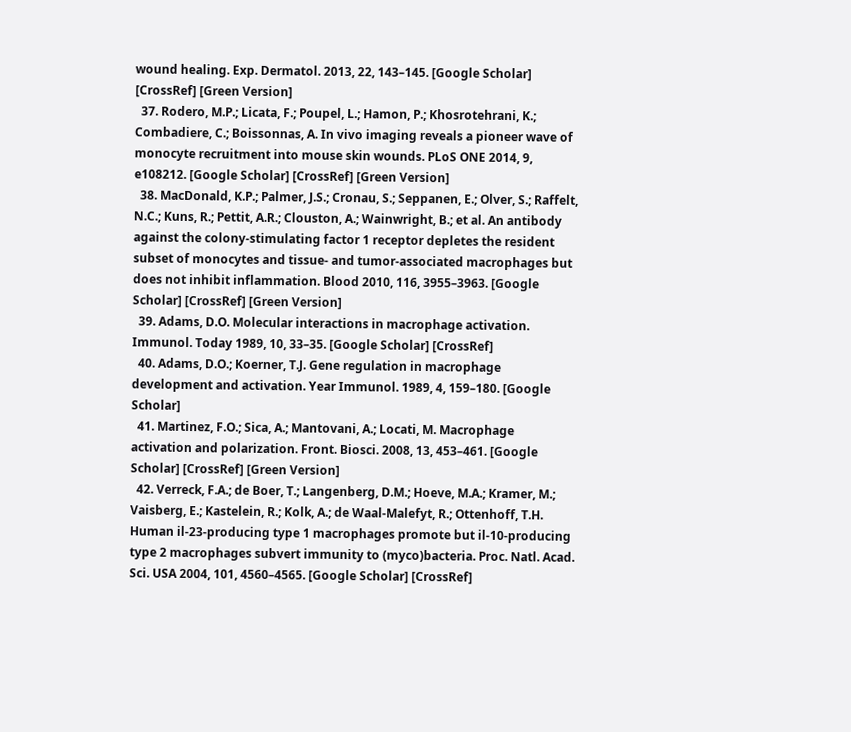wound healing. Exp. Dermatol. 2013, 22, 143–145. [Google Scholar] [CrossRef] [Green Version]
  37. Rodero, M.P.; Licata, F.; Poupel, L.; Hamon, P.; Khosrotehrani, K.; Combadiere, C.; Boissonnas, A. In vivo imaging reveals a pioneer wave of monocyte recruitment into mouse skin wounds. PLoS ONE 2014, 9, e108212. [Google Scholar] [CrossRef] [Green Version]
  38. MacDonald, K.P.; Palmer, J.S.; Cronau, S.; Seppanen, E.; Olver, S.; Raffelt, N.C.; Kuns, R.; Pettit, A.R.; Clouston, A.; Wainwright, B.; et al. An antibody against the colony-stimulating factor 1 receptor depletes the resident subset of monocytes and tissue- and tumor-associated macrophages but does not inhibit inflammation. Blood 2010, 116, 3955–3963. [Google Scholar] [CrossRef] [Green Version]
  39. Adams, D.O. Molecular interactions in macrophage activation. Immunol. Today 1989, 10, 33–35. [Google Scholar] [CrossRef]
  40. Adams, D.O.; Koerner, T.J. Gene regulation in macrophage development and activation. Year Immunol. 1989, 4, 159–180. [Google Scholar]
  41. Martinez, F.O.; Sica, A.; Mantovani, A.; Locati, M. Macrophage activation and polarization. Front. Biosci. 2008, 13, 453–461. [Google Scholar] [CrossRef] [Green Version]
  42. Verreck, F.A.; de Boer, T.; Langenberg, D.M.; Hoeve, M.A.; Kramer, M.; Vaisberg, E.; Kastelein, R.; Kolk, A.; de Waal-Malefyt, R.; Ottenhoff, T.H. Human il-23-producing type 1 macrophages promote but il-10-producing type 2 macrophages subvert immunity to (myco)bacteria. Proc. Natl. Acad. Sci. USA 2004, 101, 4560–4565. [Google Scholar] [CrossRef]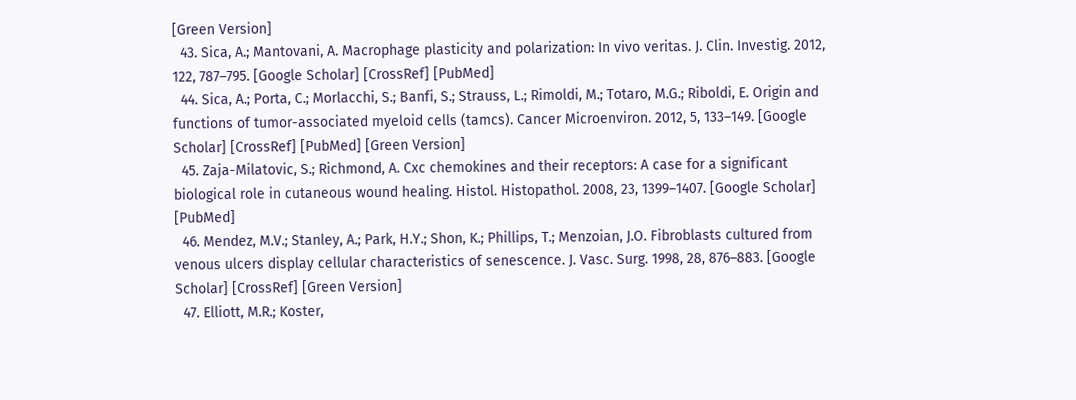[Green Version]
  43. Sica, A.; Mantovani, A. Macrophage plasticity and polarization: In vivo veritas. J. Clin. Investig. 2012, 122, 787–795. [Google Scholar] [CrossRef] [PubMed]
  44. Sica, A.; Porta, C.; Morlacchi, S.; Banfi, S.; Strauss, L.; Rimoldi, M.; Totaro, M.G.; Riboldi, E. Origin and functions of tumor-associated myeloid cells (tamcs). Cancer Microenviron. 2012, 5, 133–149. [Google Scholar] [CrossRef] [PubMed] [Green Version]
  45. Zaja-Milatovic, S.; Richmond, A. Cxc chemokines and their receptors: A case for a significant biological role in cutaneous wound healing. Histol. Histopathol. 2008, 23, 1399–1407. [Google Scholar] [PubMed]
  46. Mendez, M.V.; Stanley, A.; Park, H.Y.; Shon, K.; Phillips, T.; Menzoian, J.O. Fibroblasts cultured from venous ulcers display cellular characteristics of senescence. J. Vasc. Surg. 1998, 28, 876–883. [Google Scholar] [CrossRef] [Green Version]
  47. Elliott, M.R.; Koster,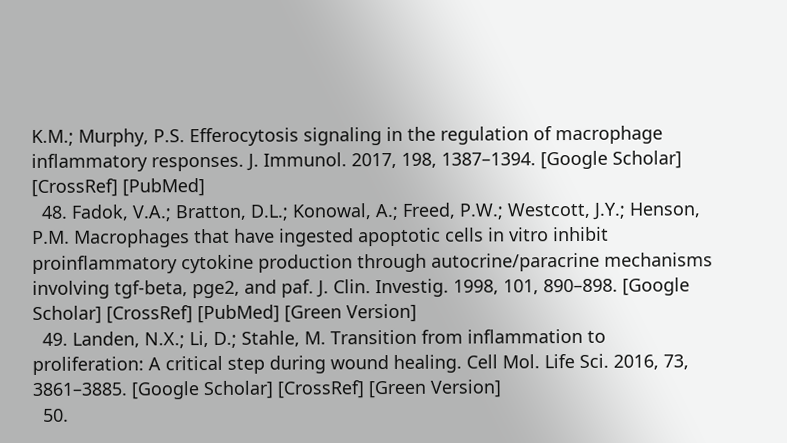K.M.; Murphy, P.S. Efferocytosis signaling in the regulation of macrophage inflammatory responses. J. Immunol. 2017, 198, 1387–1394. [Google Scholar] [CrossRef] [PubMed]
  48. Fadok, V.A.; Bratton, D.L.; Konowal, A.; Freed, P.W.; Westcott, J.Y.; Henson, P.M. Macrophages that have ingested apoptotic cells in vitro inhibit proinflammatory cytokine production through autocrine/paracrine mechanisms involving tgf-beta, pge2, and paf. J. Clin. Investig. 1998, 101, 890–898. [Google Scholar] [CrossRef] [PubMed] [Green Version]
  49. Landen, N.X.; Li, D.; Stahle, M. Transition from inflammation to proliferation: A critical step during wound healing. Cell Mol. Life Sci. 2016, 73, 3861–3885. [Google Scholar] [CrossRef] [Green Version]
  50.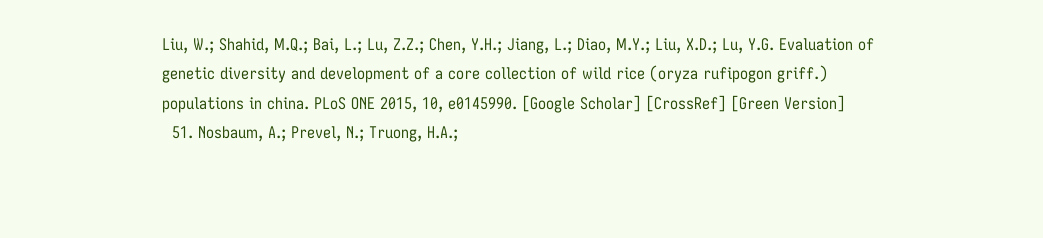Liu, W.; Shahid, M.Q.; Bai, L.; Lu, Z.Z.; Chen, Y.H.; Jiang, L.; Diao, M.Y.; Liu, X.D.; Lu, Y.G. Evaluation of genetic diversity and development of a core collection of wild rice (oryza rufipogon griff.) populations in china. PLoS ONE 2015, 10, e0145990. [Google Scholar] [CrossRef] [Green Version]
  51. Nosbaum, A.; Prevel, N.; Truong, H.A.;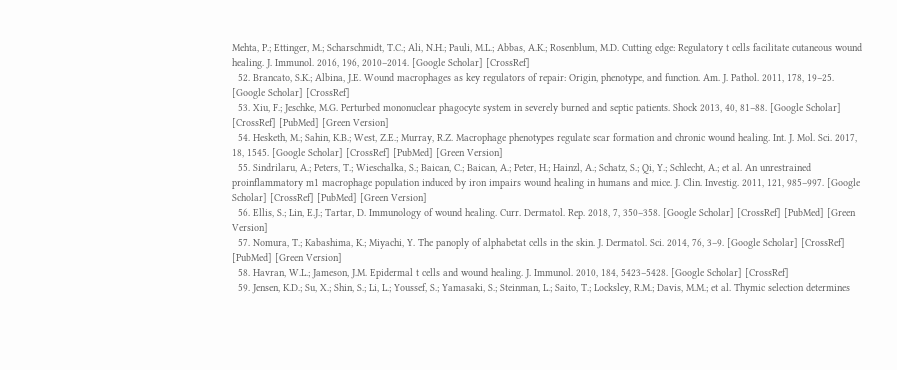Mehta, P.; Ettinger, M.; Scharschmidt, T.C.; Ali, N.H.; Pauli, M.L.; Abbas, A.K.; Rosenblum, M.D. Cutting edge: Regulatory t cells facilitate cutaneous wound healing. J. Immunol. 2016, 196, 2010–2014. [Google Scholar] [CrossRef]
  52. Brancato, S.K.; Albina, J.E. Wound macrophages as key regulators of repair: Origin, phenotype, and function. Am. J. Pathol. 2011, 178, 19–25. [Google Scholar] [CrossRef]
  53. Xiu, F.; Jeschke, M.G. Perturbed mononuclear phagocyte system in severely burned and septic patients. Shock 2013, 40, 81–88. [Google Scholar] [CrossRef] [PubMed] [Green Version]
  54. Hesketh, M.; Sahin, K.B.; West, Z.E.; Murray, R.Z. Macrophage phenotypes regulate scar formation and chronic wound healing. Int. J. Mol. Sci. 2017, 18, 1545. [Google Scholar] [CrossRef] [PubMed] [Green Version]
  55. Sindrilaru, A.; Peters, T.; Wieschalka, S.; Baican, C.; Baican, A.; Peter, H.; Hainzl, A.; Schatz, S.; Qi, Y.; Schlecht, A.; et al. An unrestrained proinflammatory m1 macrophage population induced by iron impairs wound healing in humans and mice. J. Clin. Investig. 2011, 121, 985–997. [Google Scholar] [CrossRef] [PubMed] [Green Version]
  56. Ellis, S.; Lin, E.J.; Tartar, D. Immunology of wound healing. Curr. Dermatol. Rep. 2018, 7, 350–358. [Google Scholar] [CrossRef] [PubMed] [Green Version]
  57. Nomura, T.; Kabashima, K.; Miyachi, Y. The panoply of alphabetat cells in the skin. J. Dermatol. Sci. 2014, 76, 3–9. [Google Scholar] [CrossRef] [PubMed] [Green Version]
  58. Havran, W.L.; Jameson, J.M. Epidermal t cells and wound healing. J. Immunol. 2010, 184, 5423–5428. [Google Scholar] [CrossRef]
  59. Jensen, K.D.; Su, X.; Shin, S.; Li, L.; Youssef, S.; Yamasaki, S.; Steinman, L.; Saito, T.; Locksley, R.M.; Davis, M.M.; et al. Thymic selection determines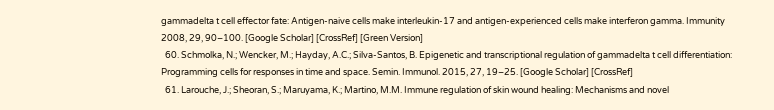gammadelta t cell effector fate: Antigen-naive cells make interleukin-17 and antigen-experienced cells make interferon gamma. Immunity 2008, 29, 90–100. [Google Scholar] [CrossRef] [Green Version]
  60. Schmolka, N.; Wencker, M.; Hayday, A.C.; Silva-Santos, B. Epigenetic and transcriptional regulation of gammadelta t cell differentiation: Programming cells for responses in time and space. Semin. Immunol. 2015, 27, 19–25. [Google Scholar] [CrossRef]
  61. Larouche, J.; Sheoran, S.; Maruyama, K.; Martino, M.M. Immune regulation of skin wound healing: Mechanisms and novel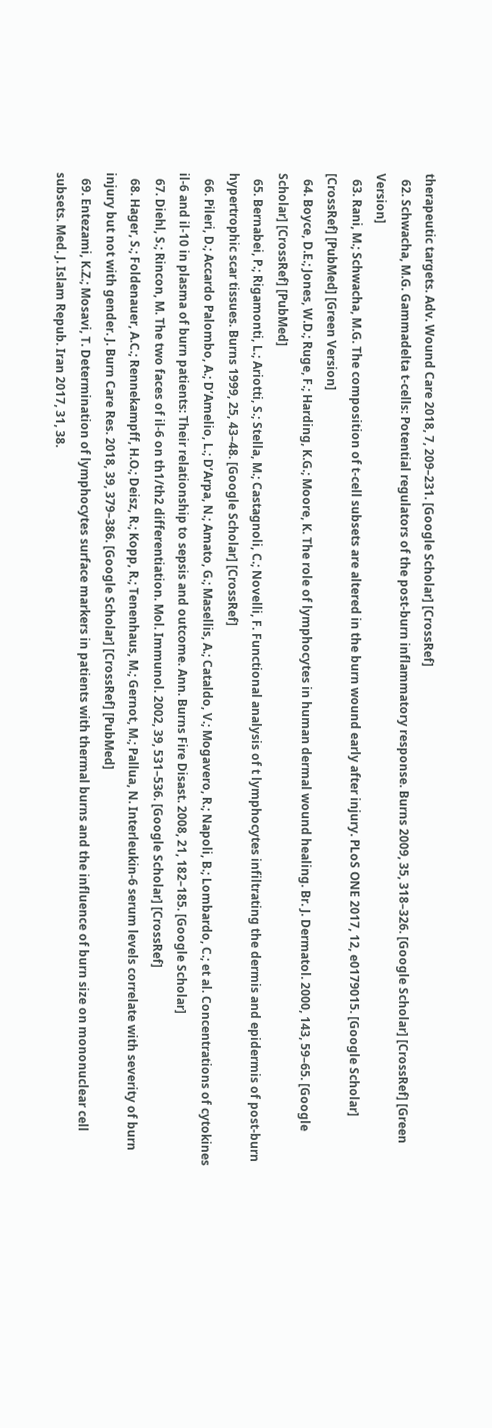therapeutic targets. Adv. Wound Care 2018, 7, 209–231. [Google Scholar] [CrossRef]
  62. Schwacha, M.G. Gammadelta t-cells: Potential regulators of the post-burn inflammatory response. Burns 2009, 35, 318–326. [Google Scholar] [CrossRef] [Green Version]
  63. Rani, M.; Schwacha, M.G. The composition of t-cell subsets are altered in the burn wound early after injury. PLoS ONE 2017, 12, e0179015. [Google Scholar] [CrossRef] [PubMed] [Green Version]
  64. Boyce, D.E.; Jones, W.D.; Ruge, F.; Harding, K.G.; Moore, K. The role of lymphocytes in human dermal wound healing. Br. J. Dermatol. 2000, 143, 59–65. [Google Scholar] [CrossRef] [PubMed]
  65. Bernabei, P.; Rigamonti, L.; Ariotti, S.; Stella, M.; Castagnoli, C.; Novelli, F. Functional analysis of t lymphocytes infiltrating the dermis and epidermis of post-burn hypertrophic scar tissues. Burns 1999, 25, 43–48. [Google Scholar] [CrossRef]
  66. Pileri, D.; Accardo Palombo, A.; D’Amelio, L.; D’Arpa, N.; Amato, G.; Masellis, A.; Cataldo, V.; Mogavero, R.; Napoli, B.; Lombardo, C.; et al. Concentrations of cytokines il-6 and il-10 in plasma of burn patients: Their relationship to sepsis and outcome. Ann. Burns Fire Disast. 2008, 21, 182–185. [Google Scholar]
  67. Diehl, S.; Rincon, M. The two faces of il-6 on th1/th2 differentiation. Mol. Immunol. 2002, 39, 531–536. [Google Scholar] [CrossRef]
  68. Hager, S.; Foldenauer, A.C.; Rennekampff, H.O.; Deisz, R.; Kopp, R.; Tenenhaus, M.; Gernot, M.; Pallua, N. Interleukin-6 serum levels correlate with severity of burn injury but not with gender. J. Burn Care Res. 2018, 39, 379–386. [Google Scholar] [CrossRef] [PubMed]
  69. Entezami, K.Z.; Mosavi, T. Determination of lymphocytes surface markers in patients with thermal burns and the influence of burn size on mononuclear cell subsets. Med. J. Islam Repub. Iran 2017, 31, 38.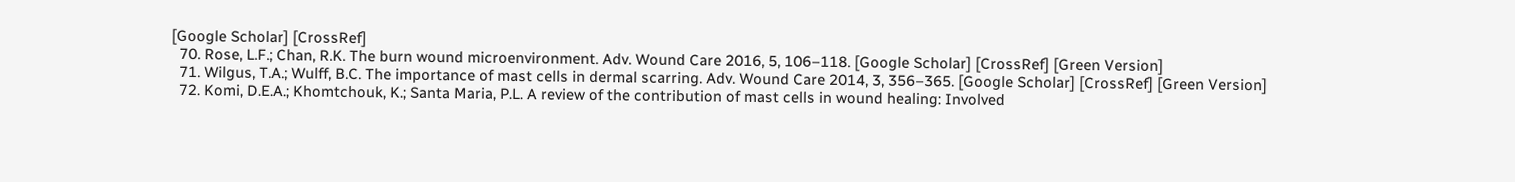[Google Scholar] [CrossRef]
  70. Rose, L.F.; Chan, R.K. The burn wound microenvironment. Adv. Wound Care 2016, 5, 106–118. [Google Scholar] [CrossRef] [Green Version]
  71. Wilgus, T.A.; Wulff, B.C. The importance of mast cells in dermal scarring. Adv. Wound Care 2014, 3, 356–365. [Google Scholar] [CrossRef] [Green Version]
  72. Komi, D.E.A.; Khomtchouk, K.; Santa Maria, P.L. A review of the contribution of mast cells in wound healing: Involved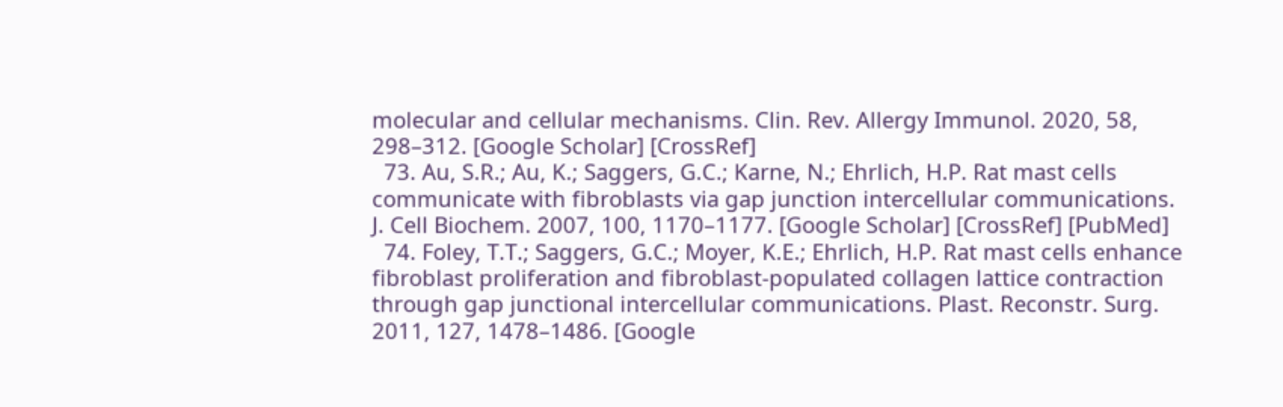molecular and cellular mechanisms. Clin. Rev. Allergy Immunol. 2020, 58, 298–312. [Google Scholar] [CrossRef]
  73. Au, S.R.; Au, K.; Saggers, G.C.; Karne, N.; Ehrlich, H.P. Rat mast cells communicate with fibroblasts via gap junction intercellular communications. J. Cell Biochem. 2007, 100, 1170–1177. [Google Scholar] [CrossRef] [PubMed]
  74. Foley, T.T.; Saggers, G.C.; Moyer, K.E.; Ehrlich, H.P. Rat mast cells enhance fibroblast proliferation and fibroblast-populated collagen lattice contraction through gap junctional intercellular communications. Plast. Reconstr. Surg. 2011, 127, 1478–1486. [Google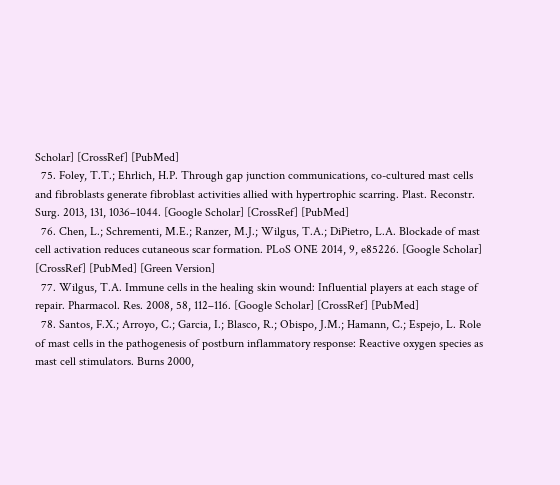Scholar] [CrossRef] [PubMed]
  75. Foley, T.T.; Ehrlich, H.P. Through gap junction communications, co-cultured mast cells and fibroblasts generate fibroblast activities allied with hypertrophic scarring. Plast. Reconstr. Surg. 2013, 131, 1036–1044. [Google Scholar] [CrossRef] [PubMed]
  76. Chen, L.; Schrementi, M.E.; Ranzer, M.J.; Wilgus, T.A.; DiPietro, L.A. Blockade of mast cell activation reduces cutaneous scar formation. PLoS ONE 2014, 9, e85226. [Google Scholar] [CrossRef] [PubMed] [Green Version]
  77. Wilgus, T.A. Immune cells in the healing skin wound: Influential players at each stage of repair. Pharmacol. Res. 2008, 58, 112–116. [Google Scholar] [CrossRef] [PubMed]
  78. Santos, F.X.; Arroyo, C.; Garcia, I.; Blasco, R.; Obispo, J.M.; Hamann, C.; Espejo, L. Role of mast cells in the pathogenesis of postburn inflammatory response: Reactive oxygen species as mast cell stimulators. Burns 2000,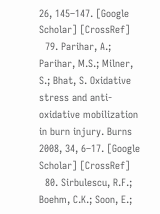26, 145–147. [Google Scholar] [CrossRef]
  79. Parihar, A.; Parihar, M.S.; Milner, S.; Bhat, S. Oxidative stress and anti-oxidative mobilization in burn injury. Burns 2008, 34, 6–17. [Google Scholar] [CrossRef]
  80. Sirbulescu, R.F.; Boehm, C.K.; Soon, E.;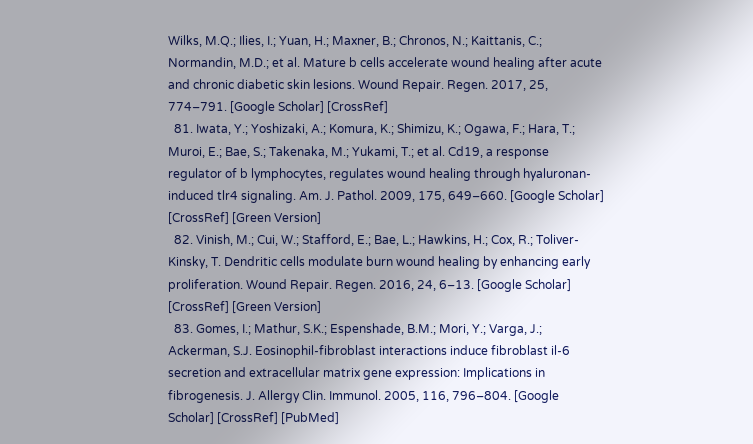Wilks, M.Q.; Ilies, I.; Yuan, H.; Maxner, B.; Chronos, N.; Kaittanis, C.; Normandin, M.D.; et al. Mature b cells accelerate wound healing after acute and chronic diabetic skin lesions. Wound Repair. Regen. 2017, 25, 774–791. [Google Scholar] [CrossRef]
  81. Iwata, Y.; Yoshizaki, A.; Komura, K.; Shimizu, K.; Ogawa, F.; Hara, T.; Muroi, E.; Bae, S.; Takenaka, M.; Yukami, T.; et al. Cd19, a response regulator of b lymphocytes, regulates wound healing through hyaluronan-induced tlr4 signaling. Am. J. Pathol. 2009, 175, 649–660. [Google Scholar] [CrossRef] [Green Version]
  82. Vinish, M.; Cui, W.; Stafford, E.; Bae, L.; Hawkins, H.; Cox, R.; Toliver-Kinsky, T. Dendritic cells modulate burn wound healing by enhancing early proliferation. Wound Repair. Regen. 2016, 24, 6–13. [Google Scholar] [CrossRef] [Green Version]
  83. Gomes, I.; Mathur, S.K.; Espenshade, B.M.; Mori, Y.; Varga, J.; Ackerman, S.J. Eosinophil-fibroblast interactions induce fibroblast il-6 secretion and extracellular matrix gene expression: Implications in fibrogenesis. J. Allergy Clin. Immunol. 2005, 116, 796–804. [Google Scholar] [CrossRef] [PubMed]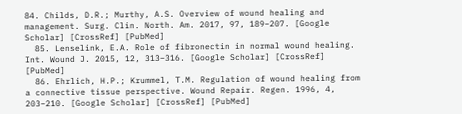84. Childs, D.R.; Murthy, A.S. Overview of wound healing and management. Surg. Clin. North. Am. 2017, 97, 189–207. [Google Scholar] [CrossRef] [PubMed]
  85. Lenselink, E.A. Role of fibronectin in normal wound healing. Int. Wound J. 2015, 12, 313–316. [Google Scholar] [CrossRef] [PubMed]
  86. Ehrlich, H.P.; Krummel, T.M. Regulation of wound healing from a connective tissue perspective. Wound Repair. Regen. 1996, 4, 203–210. [Google Scholar] [CrossRef] [PubMed]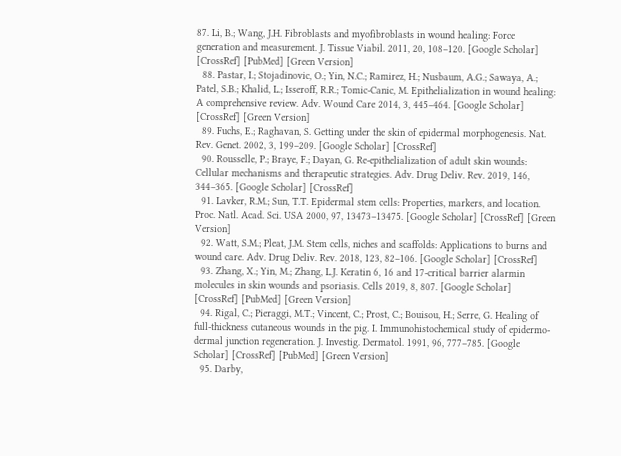87. Li, B.; Wang, J.H. Fibroblasts and myofibroblasts in wound healing: Force generation and measurement. J. Tissue Viabil. 2011, 20, 108–120. [Google Scholar] [CrossRef] [PubMed] [Green Version]
  88. Pastar, I.; Stojadinovic, O.; Yin, N.C.; Ramirez, H.; Nusbaum, A.G.; Sawaya, A.; Patel, S.B.; Khalid, L.; Isseroff, R.R.; Tomic-Canic, M. Epithelialization in wound healing: A comprehensive review. Adv. Wound Care 2014, 3, 445–464. [Google Scholar] [CrossRef] [Green Version]
  89. Fuchs, E.; Raghavan, S. Getting under the skin of epidermal morphogenesis. Nat. Rev. Genet. 2002, 3, 199–209. [Google Scholar] [CrossRef]
  90. Rousselle, P.; Braye, F.; Dayan, G. Re-epithelialization of adult skin wounds: Cellular mechanisms and therapeutic strategies. Adv. Drug Deliv. Rev. 2019, 146, 344–365. [Google Scholar] [CrossRef]
  91. Lavker, R.M.; Sun, T.T. Epidermal stem cells: Properties, markers, and location. Proc. Natl. Acad. Sci. USA 2000, 97, 13473–13475. [Google Scholar] [CrossRef] [Green Version]
  92. Watt, S.M.; Pleat, J.M. Stem cells, niches and scaffolds: Applications to burns and wound care. Adv. Drug Deliv. Rev. 2018, 123, 82–106. [Google Scholar] [CrossRef]
  93. Zhang, X.; Yin, M.; Zhang, L.J. Keratin 6, 16 and 17-critical barrier alarmin molecules in skin wounds and psoriasis. Cells 2019, 8, 807. [Google Scholar] [CrossRef] [PubMed] [Green Version]
  94. Rigal, C.; Pieraggi, M.T.; Vincent, C.; Prost, C.; Bouisou, H.; Serre, G. Healing of full-thickness cutaneous wounds in the pig. I. Immunohistochemical study of epidermo-dermal junction regeneration. J. Investig. Dermatol. 1991, 96, 777–785. [Google Scholar] [CrossRef] [PubMed] [Green Version]
  95. Darby,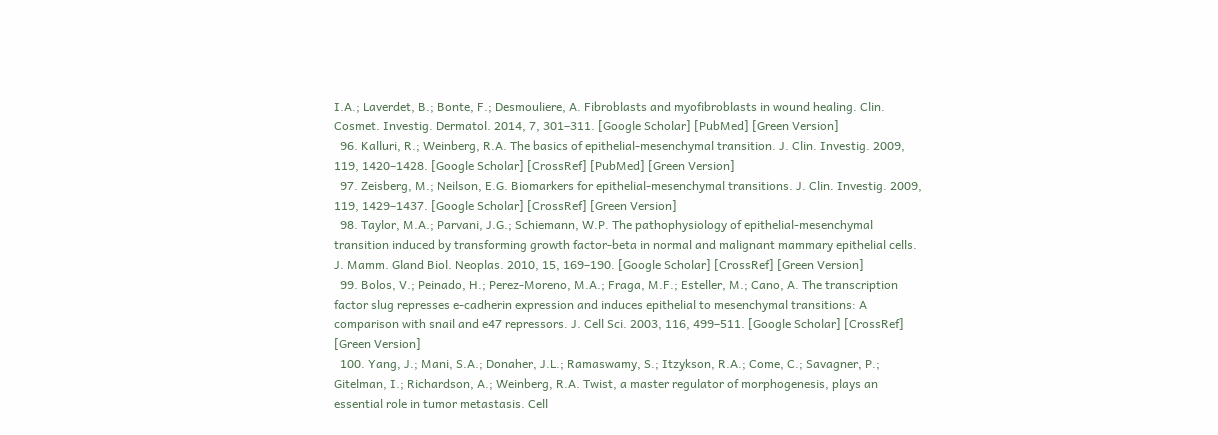I.A.; Laverdet, B.; Bonte, F.; Desmouliere, A. Fibroblasts and myofibroblasts in wound healing. Clin. Cosmet. Investig. Dermatol. 2014, 7, 301–311. [Google Scholar] [PubMed] [Green Version]
  96. Kalluri, R.; Weinberg, R.A. The basics of epithelial-mesenchymal transition. J. Clin. Investig. 2009, 119, 1420–1428. [Google Scholar] [CrossRef] [PubMed] [Green Version]
  97. Zeisberg, M.; Neilson, E.G. Biomarkers for epithelial-mesenchymal transitions. J. Clin. Investig. 2009, 119, 1429–1437. [Google Scholar] [CrossRef] [Green Version]
  98. Taylor, M.A.; Parvani, J.G.; Schiemann, W.P. The pathophysiology of epithelial-mesenchymal transition induced by transforming growth factor-beta in normal and malignant mammary epithelial cells. J. Mamm. Gland Biol. Neoplas. 2010, 15, 169–190. [Google Scholar] [CrossRef] [Green Version]
  99. Bolos, V.; Peinado, H.; Perez-Moreno, M.A.; Fraga, M.F.; Esteller, M.; Cano, A. The transcription factor slug represses e-cadherin expression and induces epithelial to mesenchymal transitions: A comparison with snail and e47 repressors. J. Cell Sci. 2003, 116, 499–511. [Google Scholar] [CrossRef] [Green Version]
  100. Yang, J.; Mani, S.A.; Donaher, J.L.; Ramaswamy, S.; Itzykson, R.A.; Come, C.; Savagner, P.; Gitelman, I.; Richardson, A.; Weinberg, R.A. Twist, a master regulator of morphogenesis, plays an essential role in tumor metastasis. Cell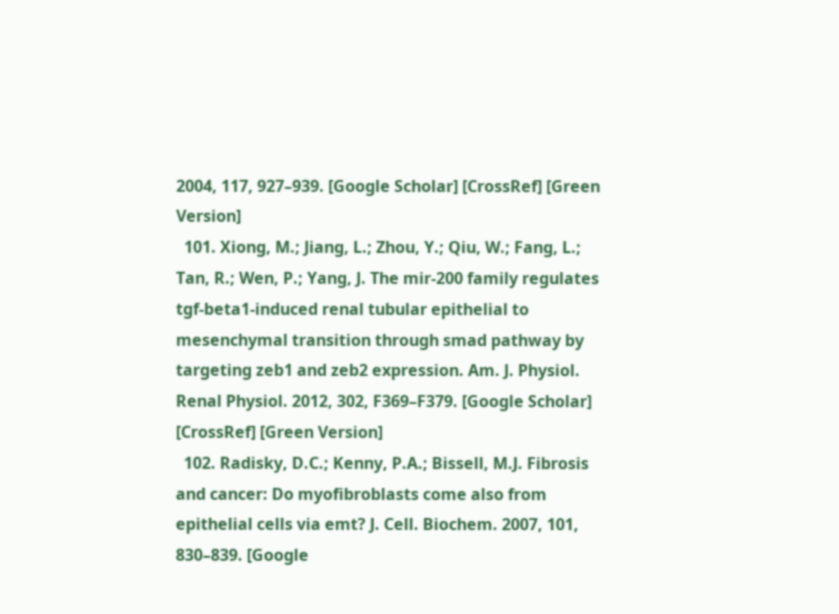2004, 117, 927–939. [Google Scholar] [CrossRef] [Green Version]
  101. Xiong, M.; Jiang, L.; Zhou, Y.; Qiu, W.; Fang, L.; Tan, R.; Wen, P.; Yang, J. The mir-200 family regulates tgf-beta1-induced renal tubular epithelial to mesenchymal transition through smad pathway by targeting zeb1 and zeb2 expression. Am. J. Physiol. Renal Physiol. 2012, 302, F369–F379. [Google Scholar] [CrossRef] [Green Version]
  102. Radisky, D.C.; Kenny, P.A.; Bissell, M.J. Fibrosis and cancer: Do myofibroblasts come also from epithelial cells via emt? J. Cell. Biochem. 2007, 101, 830–839. [Google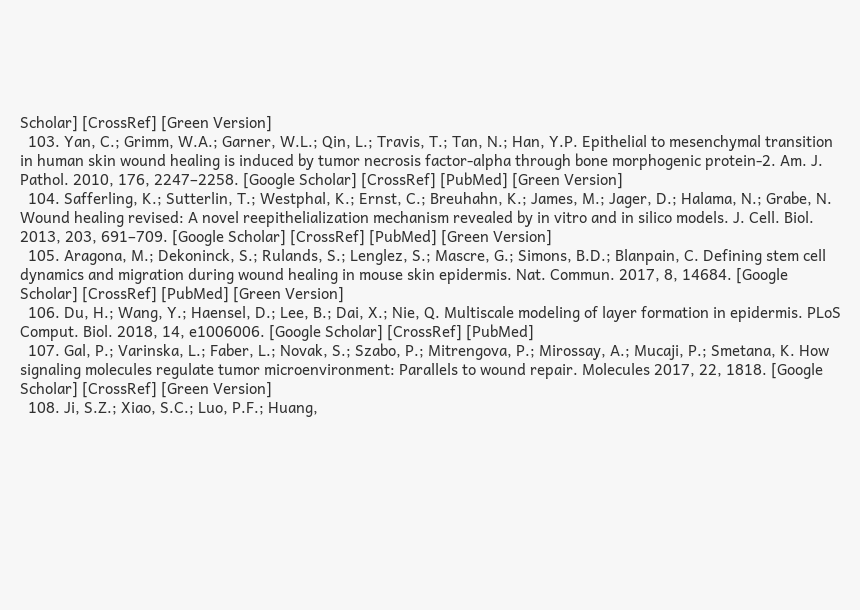Scholar] [CrossRef] [Green Version]
  103. Yan, C.; Grimm, W.A.; Garner, W.L.; Qin, L.; Travis, T.; Tan, N.; Han, Y.P. Epithelial to mesenchymal transition in human skin wound healing is induced by tumor necrosis factor-alpha through bone morphogenic protein-2. Am. J. Pathol. 2010, 176, 2247–2258. [Google Scholar] [CrossRef] [PubMed] [Green Version]
  104. Safferling, K.; Sutterlin, T.; Westphal, K.; Ernst, C.; Breuhahn, K.; James, M.; Jager, D.; Halama, N.; Grabe, N. Wound healing revised: A novel reepithelialization mechanism revealed by in vitro and in silico models. J. Cell. Biol. 2013, 203, 691–709. [Google Scholar] [CrossRef] [PubMed] [Green Version]
  105. Aragona, M.; Dekoninck, S.; Rulands, S.; Lenglez, S.; Mascre, G.; Simons, B.D.; Blanpain, C. Defining stem cell dynamics and migration during wound healing in mouse skin epidermis. Nat. Commun. 2017, 8, 14684. [Google Scholar] [CrossRef] [PubMed] [Green Version]
  106. Du, H.; Wang, Y.; Haensel, D.; Lee, B.; Dai, X.; Nie, Q. Multiscale modeling of layer formation in epidermis. PLoS Comput. Biol. 2018, 14, e1006006. [Google Scholar] [CrossRef] [PubMed]
  107. Gal, P.; Varinska, L.; Faber, L.; Novak, S.; Szabo, P.; Mitrengova, P.; Mirossay, A.; Mucaji, P.; Smetana, K. How signaling molecules regulate tumor microenvironment: Parallels to wound repair. Molecules 2017, 22, 1818. [Google Scholar] [CrossRef] [Green Version]
  108. Ji, S.Z.; Xiao, S.C.; Luo, P.F.; Huang,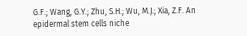G.F.; Wang, G.Y.; Zhu, S.H.; Wu, M.J.; Xia, Z.F. An epidermal stem cells niche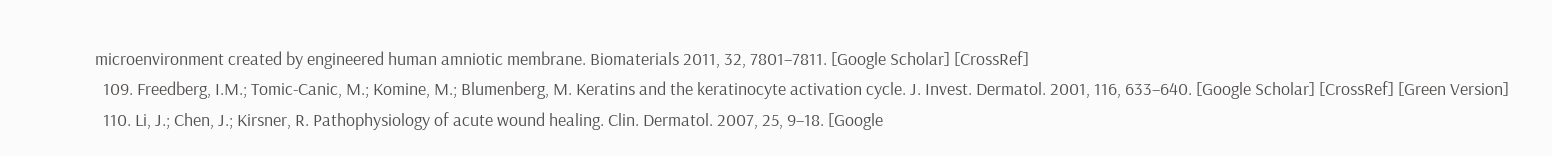microenvironment created by engineered human amniotic membrane. Biomaterials 2011, 32, 7801–7811. [Google Scholar] [CrossRef]
  109. Freedberg, I.M.; Tomic-Canic, M.; Komine, M.; Blumenberg, M. Keratins and the keratinocyte activation cycle. J. Invest. Dermatol. 2001, 116, 633–640. [Google Scholar] [CrossRef] [Green Version]
  110. Li, J.; Chen, J.; Kirsner, R. Pathophysiology of acute wound healing. Clin. Dermatol. 2007, 25, 9–18. [Google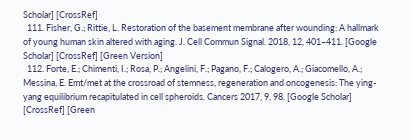Scholar] [CrossRef]
  111. Fisher, G.; Rittie, L. Restoration of the basement membrane after wounding: A hallmark of young human skin altered with aging. J. Cell Commun Signal. 2018, 12, 401–411. [Google Scholar] [CrossRef] [Green Version]
  112. Forte, E.; Chimenti, I.; Rosa, P.; Angelini, F.; Pagano, F.; Calogero, A.; Giacomello, A.; Messina, E. Emt/met at the crossroad of stemness, regeneration and oncogenesis: The ying-yang equilibrium recapitulated in cell spheroids. Cancers 2017, 9, 98. [Google Scholar] [CrossRef] [Green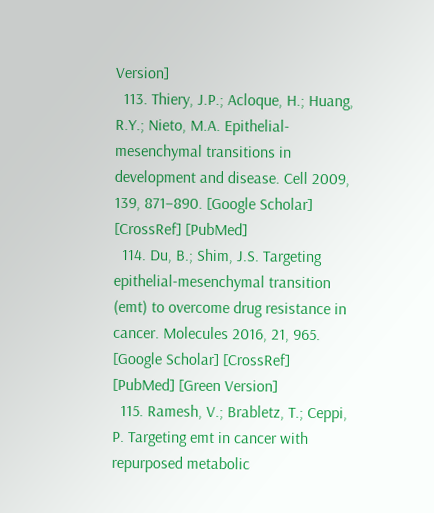Version]
  113. Thiery, J.P.; Acloque, H.; Huang, R.Y.; Nieto, M.A. Epithelial-mesenchymal transitions in development and disease. Cell 2009, 139, 871–890. [Google Scholar] [CrossRef] [PubMed]
  114. Du, B.; Shim, J.S. Targeting epithelial-mesenchymal transition (emt) to overcome drug resistance in cancer. Molecules 2016, 21, 965. [Google Scholar] [CrossRef] [PubMed] [Green Version]
  115. Ramesh, V.; Brabletz, T.; Ceppi, P. Targeting emt in cancer with repurposed metabolic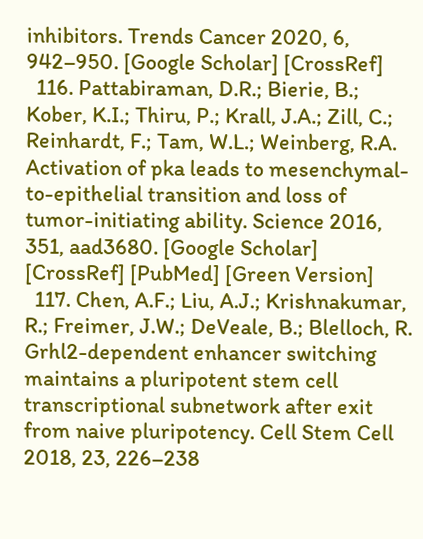inhibitors. Trends Cancer 2020, 6, 942–950. [Google Scholar] [CrossRef]
  116. Pattabiraman, D.R.; Bierie, B.; Kober, K.I.; Thiru, P.; Krall, J.A.; Zill, C.; Reinhardt, F.; Tam, W.L.; Weinberg, R.A. Activation of pka leads to mesenchymal-to-epithelial transition and loss of tumor-initiating ability. Science 2016, 351, aad3680. [Google Scholar] [CrossRef] [PubMed] [Green Version]
  117. Chen, A.F.; Liu, A.J.; Krishnakumar, R.; Freimer, J.W.; DeVeale, B.; Blelloch, R. Grhl2-dependent enhancer switching maintains a pluripotent stem cell transcriptional subnetwork after exit from naive pluripotency. Cell Stem Cell 2018, 23, 226–238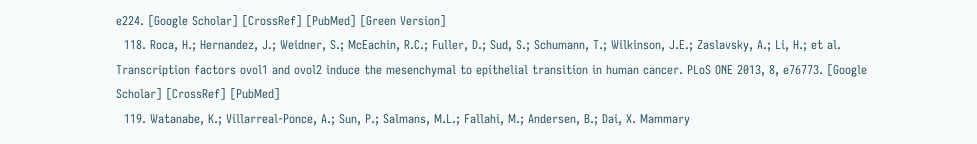e224. [Google Scholar] [CrossRef] [PubMed] [Green Version]
  118. Roca, H.; Hernandez, J.; Weidner, S.; McEachin, R.C.; Fuller, D.; Sud, S.; Schumann, T.; Wilkinson, J.E.; Zaslavsky, A.; Li, H.; et al. Transcription factors ovol1 and ovol2 induce the mesenchymal to epithelial transition in human cancer. PLoS ONE 2013, 8, e76773. [Google Scholar] [CrossRef] [PubMed]
  119. Watanabe, K.; Villarreal-Ponce, A.; Sun, P.; Salmans, M.L.; Fallahi, M.; Andersen, B.; Dai, X. Mammary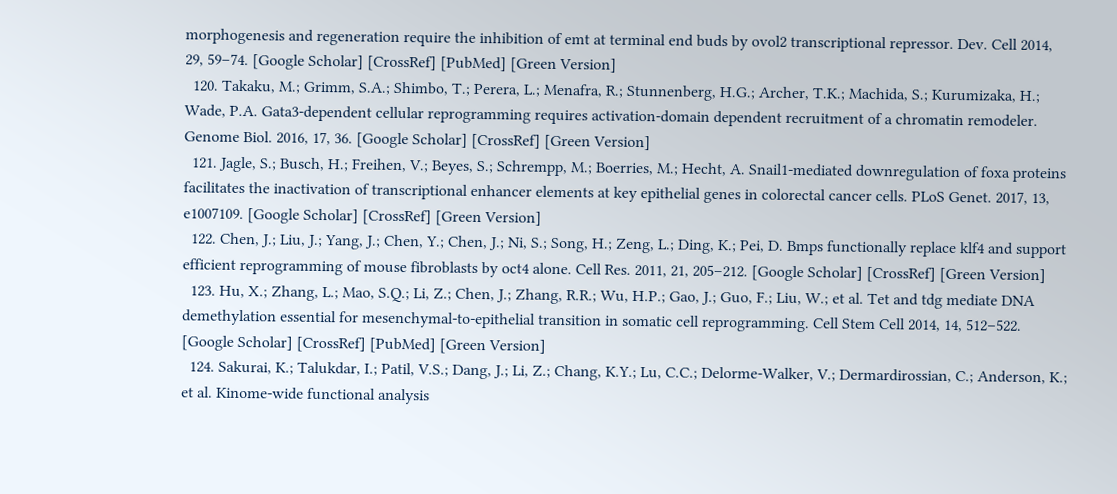morphogenesis and regeneration require the inhibition of emt at terminal end buds by ovol2 transcriptional repressor. Dev. Cell 2014, 29, 59–74. [Google Scholar] [CrossRef] [PubMed] [Green Version]
  120. Takaku, M.; Grimm, S.A.; Shimbo, T.; Perera, L.; Menafra, R.; Stunnenberg, H.G.; Archer, T.K.; Machida, S.; Kurumizaka, H.; Wade, P.A. Gata3-dependent cellular reprogramming requires activation-domain dependent recruitment of a chromatin remodeler. Genome Biol. 2016, 17, 36. [Google Scholar] [CrossRef] [Green Version]
  121. Jagle, S.; Busch, H.; Freihen, V.; Beyes, S.; Schrempp, M.; Boerries, M.; Hecht, A. Snail1-mediated downregulation of foxa proteins facilitates the inactivation of transcriptional enhancer elements at key epithelial genes in colorectal cancer cells. PLoS Genet. 2017, 13, e1007109. [Google Scholar] [CrossRef] [Green Version]
  122. Chen, J.; Liu, J.; Yang, J.; Chen, Y.; Chen, J.; Ni, S.; Song, H.; Zeng, L.; Ding, K.; Pei, D. Bmps functionally replace klf4 and support efficient reprogramming of mouse fibroblasts by oct4 alone. Cell Res. 2011, 21, 205–212. [Google Scholar] [CrossRef] [Green Version]
  123. Hu, X.; Zhang, L.; Mao, S.Q.; Li, Z.; Chen, J.; Zhang, R.R.; Wu, H.P.; Gao, J.; Guo, F.; Liu, W.; et al. Tet and tdg mediate DNA demethylation essential for mesenchymal-to-epithelial transition in somatic cell reprogramming. Cell Stem Cell 2014, 14, 512–522. [Google Scholar] [CrossRef] [PubMed] [Green Version]
  124. Sakurai, K.; Talukdar, I.; Patil, V.S.; Dang, J.; Li, Z.; Chang, K.Y.; Lu, C.C.; Delorme-Walker, V.; Dermardirossian, C.; Anderson, K.; et al. Kinome-wide functional analysis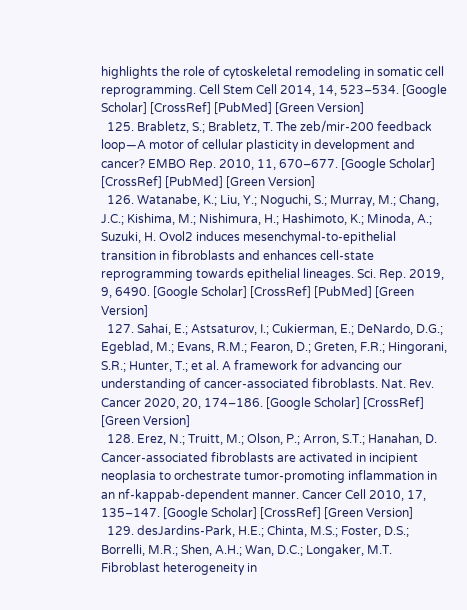highlights the role of cytoskeletal remodeling in somatic cell reprogramming. Cell Stem Cell 2014, 14, 523–534. [Google Scholar] [CrossRef] [PubMed] [Green Version]
  125. Brabletz, S.; Brabletz, T. The zeb/mir-200 feedback loop—A motor of cellular plasticity in development and cancer? EMBO Rep. 2010, 11, 670–677. [Google Scholar] [CrossRef] [PubMed] [Green Version]
  126. Watanabe, K.; Liu, Y.; Noguchi, S.; Murray, M.; Chang, J.C.; Kishima, M.; Nishimura, H.; Hashimoto, K.; Minoda, A.; Suzuki, H. Ovol2 induces mesenchymal-to-epithelial transition in fibroblasts and enhances cell-state reprogramming towards epithelial lineages. Sci. Rep. 2019, 9, 6490. [Google Scholar] [CrossRef] [PubMed] [Green Version]
  127. Sahai, E.; Astsaturov, I.; Cukierman, E.; DeNardo, D.G.; Egeblad, M.; Evans, R.M.; Fearon, D.; Greten, F.R.; Hingorani, S.R.; Hunter, T.; et al. A framework for advancing our understanding of cancer-associated fibroblasts. Nat. Rev. Cancer 2020, 20, 174–186. [Google Scholar] [CrossRef] [Green Version]
  128. Erez, N.; Truitt, M.; Olson, P.; Arron, S.T.; Hanahan, D. Cancer-associated fibroblasts are activated in incipient neoplasia to orchestrate tumor-promoting inflammation in an nf-kappab-dependent manner. Cancer Cell 2010, 17, 135–147. [Google Scholar] [CrossRef] [Green Version]
  129. desJardins-Park, H.E.; Chinta, M.S.; Foster, D.S.; Borrelli, M.R.; Shen, A.H.; Wan, D.C.; Longaker, M.T. Fibroblast heterogeneity in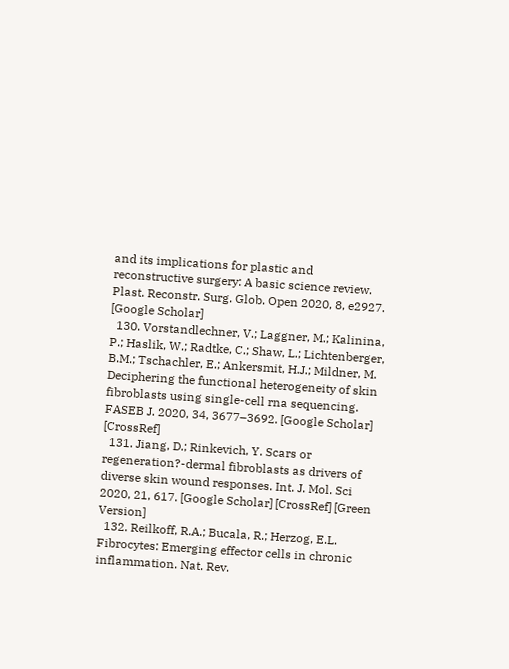and its implications for plastic and reconstructive surgery: A basic science review. Plast. Reconstr. Surg. Glob. Open 2020, 8, e2927. [Google Scholar]
  130. Vorstandlechner, V.; Laggner, M.; Kalinina, P.; Haslik, W.; Radtke, C.; Shaw, L.; Lichtenberger, B.M.; Tschachler, E.; Ankersmit, H.J.; Mildner, M. Deciphering the functional heterogeneity of skin fibroblasts using single-cell rna sequencing. FASEB J. 2020, 34, 3677–3692. [Google Scholar] [CrossRef]
  131. Jiang, D.; Rinkevich, Y. Scars or regeneration?-dermal fibroblasts as drivers of diverse skin wound responses. Int. J. Mol. Sci 2020, 21, 617. [Google Scholar] [CrossRef] [Green Version]
  132. Reilkoff, R.A.; Bucala, R.; Herzog, E.L. Fibrocytes: Emerging effector cells in chronic inflammation. Nat. Rev.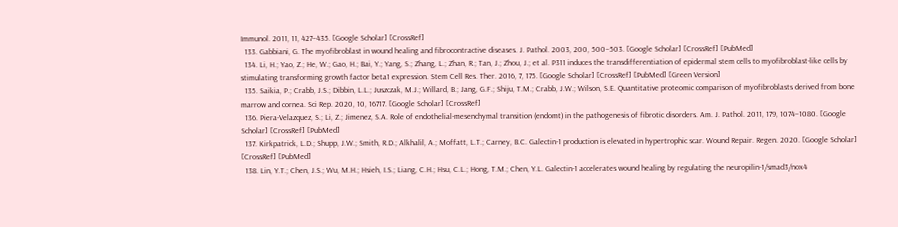Immunol. 2011, 11, 427–435. [Google Scholar] [CrossRef]
  133. Gabbiani, G. The myofibroblast in wound healing and fibrocontractive diseases. J. Pathol. 2003, 200, 500–503. [Google Scholar] [CrossRef] [PubMed]
  134. Li, H.; Yao, Z.; He, W.; Gao, H.; Bai, Y.; Yang, S.; Zhang, L.; Zhan, R.; Tan, J.; Zhou, J.; et al. P311 induces the transdifferentiation of epidermal stem cells to myofibroblast-like cells by stimulating transforming growth factor beta1 expression. Stem Cell Res. Ther. 2016, 7, 175. [Google Scholar] [CrossRef] [PubMed] [Green Version]
  135. Saikia, P.; Crabb, J.S.; Dibbin, L.L.; Juszczak, M.J.; Willard, B.; Jang, G.F.; Shiju, T.M.; Crabb, J.W.; Wilson, S.E. Quantitative proteomic comparison of myofibroblasts derived from bone marrow and cornea. Sci Rep. 2020, 10, 16717. [Google Scholar] [CrossRef]
  136. Piera-Velazquez, S.; Li, Z.; Jimenez, S.A. Role of endothelial-mesenchymal transition (endomt) in the pathogenesis of fibrotic disorders. Am. J. Pathol. 2011, 179, 1074–1080. [Google Scholar] [CrossRef] [PubMed]
  137. Kirkpatrick, L.D.; Shupp, J.W.; Smith, R.D.; Alkhalil, A.; Moffatt, L.T.; Carney, B.C. Galectin-1 production is elevated in hypertrophic scar. Wound Repair. Regen. 2020. [Google Scholar] [CrossRef] [PubMed]
  138. Lin, Y.T.; Chen, J.S.; Wu, M.H.; Hsieh, I.S.; Liang, C.H.; Hsu, C.L.; Hong, T.M.; Chen, Y.L. Galectin-1 accelerates wound healing by regulating the neuropilin-1/smad3/nox4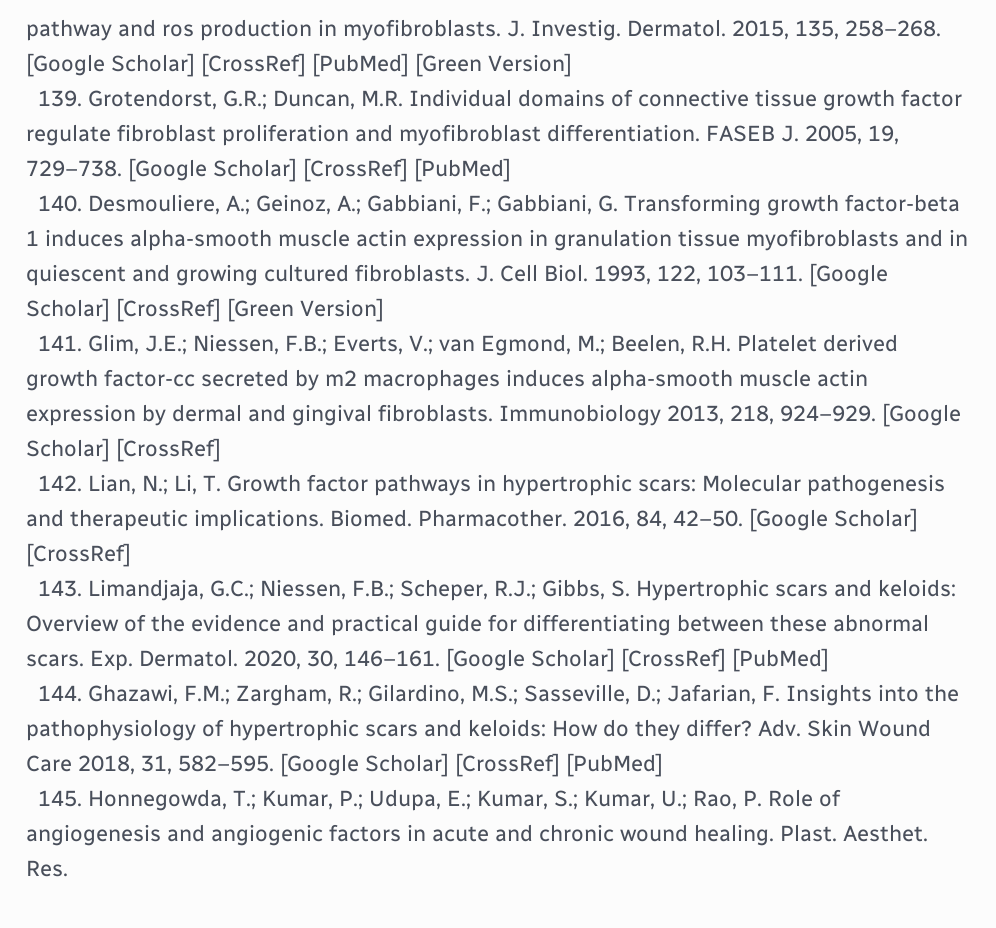pathway and ros production in myofibroblasts. J. Investig. Dermatol. 2015, 135, 258–268. [Google Scholar] [CrossRef] [PubMed] [Green Version]
  139. Grotendorst, G.R.; Duncan, M.R. Individual domains of connective tissue growth factor regulate fibroblast proliferation and myofibroblast differentiation. FASEB J. 2005, 19, 729–738. [Google Scholar] [CrossRef] [PubMed]
  140. Desmouliere, A.; Geinoz, A.; Gabbiani, F.; Gabbiani, G. Transforming growth factor-beta 1 induces alpha-smooth muscle actin expression in granulation tissue myofibroblasts and in quiescent and growing cultured fibroblasts. J. Cell Biol. 1993, 122, 103–111. [Google Scholar] [CrossRef] [Green Version]
  141. Glim, J.E.; Niessen, F.B.; Everts, V.; van Egmond, M.; Beelen, R.H. Platelet derived growth factor-cc secreted by m2 macrophages induces alpha-smooth muscle actin expression by dermal and gingival fibroblasts. Immunobiology 2013, 218, 924–929. [Google Scholar] [CrossRef]
  142. Lian, N.; Li, T. Growth factor pathways in hypertrophic scars: Molecular pathogenesis and therapeutic implications. Biomed. Pharmacother. 2016, 84, 42–50. [Google Scholar] [CrossRef]
  143. Limandjaja, G.C.; Niessen, F.B.; Scheper, R.J.; Gibbs, S. Hypertrophic scars and keloids: Overview of the evidence and practical guide for differentiating between these abnormal scars. Exp. Dermatol. 2020, 30, 146–161. [Google Scholar] [CrossRef] [PubMed]
  144. Ghazawi, F.M.; Zargham, R.; Gilardino, M.S.; Sasseville, D.; Jafarian, F. Insights into the pathophysiology of hypertrophic scars and keloids: How do they differ? Adv. Skin Wound Care 2018, 31, 582–595. [Google Scholar] [CrossRef] [PubMed]
  145. Honnegowda, T.; Kumar, P.; Udupa, E.; Kumar, S.; Kumar, U.; Rao, P. Role of angiogenesis and angiogenic factors in acute and chronic wound healing. Plast. Aesthet. Res.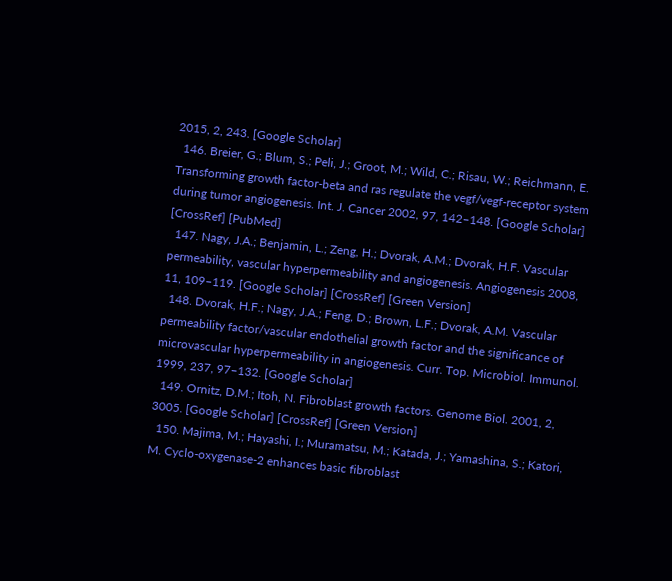2015, 2, 243. [Google Scholar]
  146. Breier, G.; Blum, S.; Peli, J.; Groot, M.; Wild, C.; Risau, W.; Reichmann, E. Transforming growth factor-beta and ras regulate the vegf/vegf-receptor system during tumor angiogenesis. Int. J. Cancer 2002, 97, 142–148. [Google Scholar] [CrossRef] [PubMed]
  147. Nagy, J.A.; Benjamin, L.; Zeng, H.; Dvorak, A.M.; Dvorak, H.F. Vascular permeability, vascular hyperpermeability and angiogenesis. Angiogenesis 2008, 11, 109–119. [Google Scholar] [CrossRef] [Green Version]
  148. Dvorak, H.F.; Nagy, J.A.; Feng, D.; Brown, L.F.; Dvorak, A.M. Vascular permeability factor/vascular endothelial growth factor and the significance of microvascular hyperpermeability in angiogenesis. Curr. Top. Microbiol. Immunol. 1999, 237, 97–132. [Google Scholar]
  149. Ornitz, D.M.; Itoh, N. Fibroblast growth factors. Genome Biol. 2001, 2, 3005. [Google Scholar] [CrossRef] [Green Version]
  150. Majima, M.; Hayashi, I.; Muramatsu, M.; Katada, J.; Yamashina, S.; Katori, M. Cyclo-oxygenase-2 enhances basic fibroblast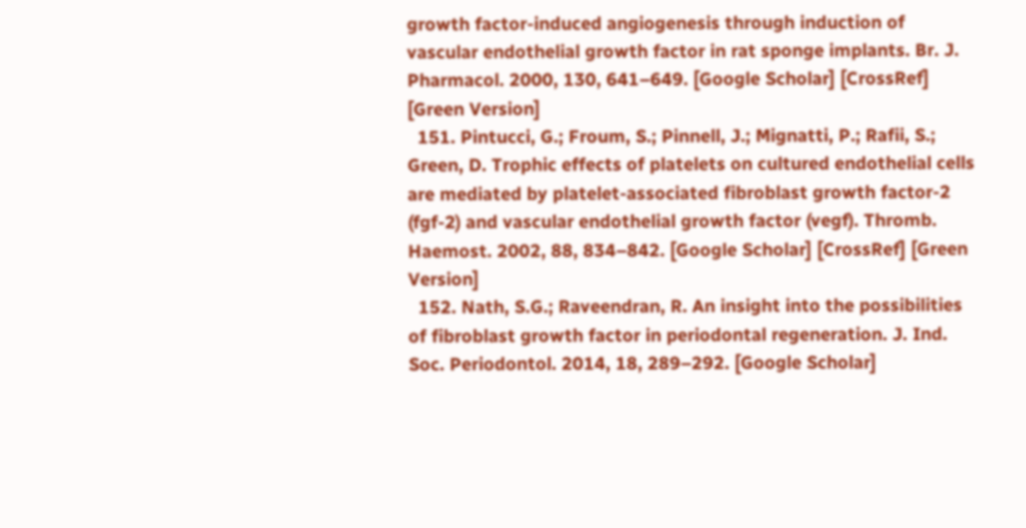growth factor-induced angiogenesis through induction of vascular endothelial growth factor in rat sponge implants. Br. J. Pharmacol. 2000, 130, 641–649. [Google Scholar] [CrossRef] [Green Version]
  151. Pintucci, G.; Froum, S.; Pinnell, J.; Mignatti, P.; Rafii, S.; Green, D. Trophic effects of platelets on cultured endothelial cells are mediated by platelet-associated fibroblast growth factor-2 (fgf-2) and vascular endothelial growth factor (vegf). Thromb. Haemost. 2002, 88, 834–842. [Google Scholar] [CrossRef] [Green Version]
  152. Nath, S.G.; Raveendran, R. An insight into the possibilities of fibroblast growth factor in periodontal regeneration. J. Ind. Soc. Periodontol. 2014, 18, 289–292. [Google Scholar]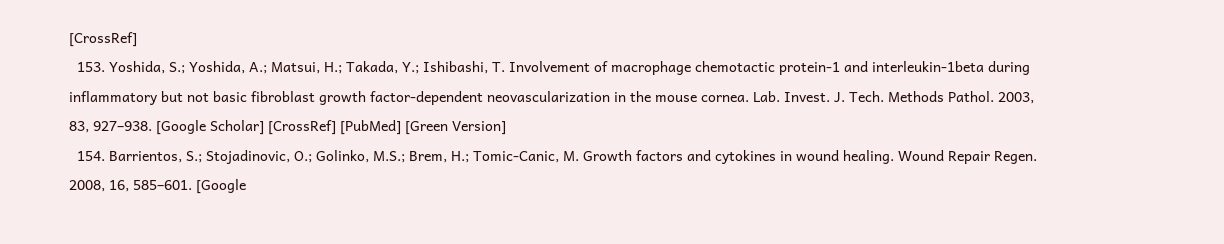[CrossRef]
  153. Yoshida, S.; Yoshida, A.; Matsui, H.; Takada, Y.; Ishibashi, T. Involvement of macrophage chemotactic protein-1 and interleukin-1beta during inflammatory but not basic fibroblast growth factor-dependent neovascularization in the mouse cornea. Lab. Invest. J. Tech. Methods Pathol. 2003, 83, 927–938. [Google Scholar] [CrossRef] [PubMed] [Green Version]
  154. Barrientos, S.; Stojadinovic, O.; Golinko, M.S.; Brem, H.; Tomic-Canic, M. Growth factors and cytokines in wound healing. Wound Repair Regen. 2008, 16, 585–601. [Google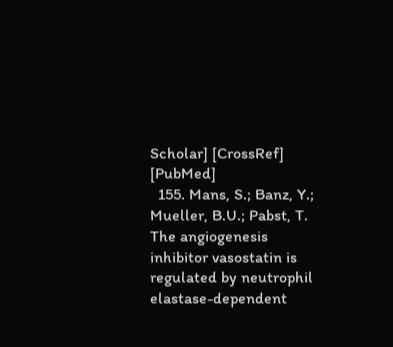Scholar] [CrossRef] [PubMed]
  155. Mans, S.; Banz, Y.; Mueller, B.U.; Pabst, T. The angiogenesis inhibitor vasostatin is regulated by neutrophil elastase-dependent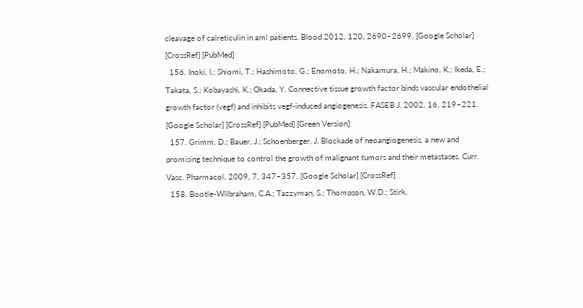cleavage of calreticulin in aml patients. Blood 2012, 120, 2690–2699. [Google Scholar] [CrossRef] [PubMed]
  156. Inoki, I.; Shiomi, T.; Hashimoto, G.; Enomoto, H.; Nakamura, H.; Makino, K.; Ikeda, E.; Takata, S.; Kobayashi, K.; Okada, Y. Connective tissue growth factor binds vascular endothelial growth factor (vegf) and inhibits vegf-induced angiogenesis. FASEB J. 2002, 16, 219–221. [Google Scholar] [CrossRef] [PubMed] [Green Version]
  157. Grimm, D.; Bauer, J.; Schoenberger, J. Blockade of neoangiogenesis, a new and promising technique to control the growth of malignant tumors and their metastases. Curr. Vasc. Pharmacol. 2009, 7, 347–357. [Google Scholar] [CrossRef]
  158. Bootle-Wilbraham, C.A.; Tazzyman, S.; Thompson, W.D.; Stirk,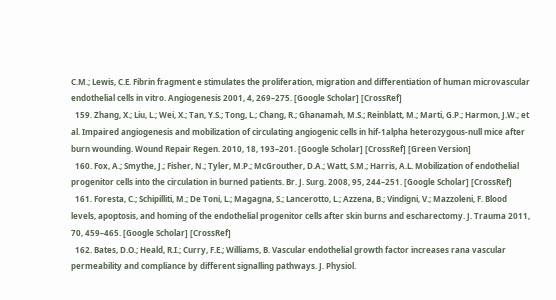C.M.; Lewis, C.E. Fibrin fragment e stimulates the proliferation, migration and differentiation of human microvascular endothelial cells in vitro. Angiogenesis 2001, 4, 269–275. [Google Scholar] [CrossRef]
  159. Zhang, X.; Liu, L.; Wei, X.; Tan, Y.S.; Tong, L.; Chang, R.; Ghanamah, M.S.; Reinblatt, M.; Marti, G.P.; Harmon, J.W.; et al. Impaired angiogenesis and mobilization of circulating angiogenic cells in hif-1alpha heterozygous-null mice after burn wounding. Wound Repair Regen. 2010, 18, 193–201. [Google Scholar] [CrossRef] [Green Version]
  160. Fox, A.; Smythe, J.; Fisher, N.; Tyler, M.P.; McGrouther, D.A.; Watt, S.M.; Harris, A.L. Mobilization of endothelial progenitor cells into the circulation in burned patients. Br. J. Surg. 2008, 95, 244–251. [Google Scholar] [CrossRef]
  161. Foresta, C.; Schipilliti, M.; De Toni, L.; Magagna, S.; Lancerotto, L.; Azzena, B.; Vindigni, V.; Mazzoleni, F. Blood levels, apoptosis, and homing of the endothelial progenitor cells after skin burns and escharectomy. J. Trauma 2011, 70, 459–465. [Google Scholar] [CrossRef]
  162. Bates, D.O.; Heald, R.I.; Curry, F.E.; Williams, B. Vascular endothelial growth factor increases rana vascular permeability and compliance by different signalling pathways. J. Physiol.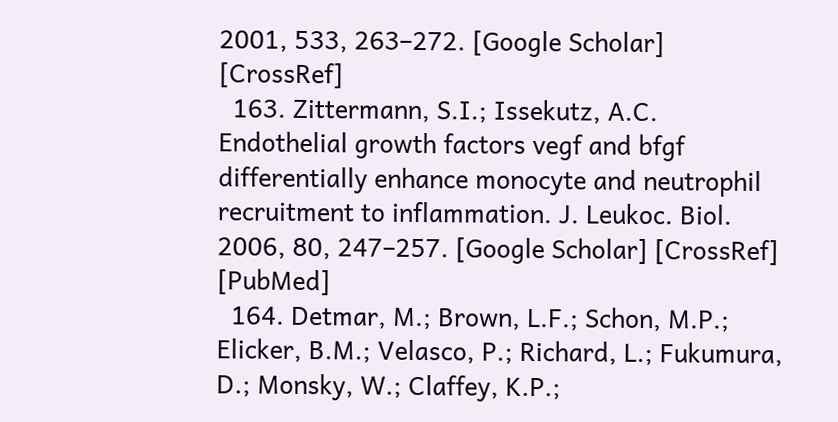2001, 533, 263–272. [Google Scholar] [CrossRef]
  163. Zittermann, S.I.; Issekutz, A.C. Endothelial growth factors vegf and bfgf differentially enhance monocyte and neutrophil recruitment to inflammation. J. Leukoc. Biol. 2006, 80, 247–257. [Google Scholar] [CrossRef] [PubMed]
  164. Detmar, M.; Brown, L.F.; Schon, M.P.; Elicker, B.M.; Velasco, P.; Richard, L.; Fukumura, D.; Monsky, W.; Claffey, K.P.;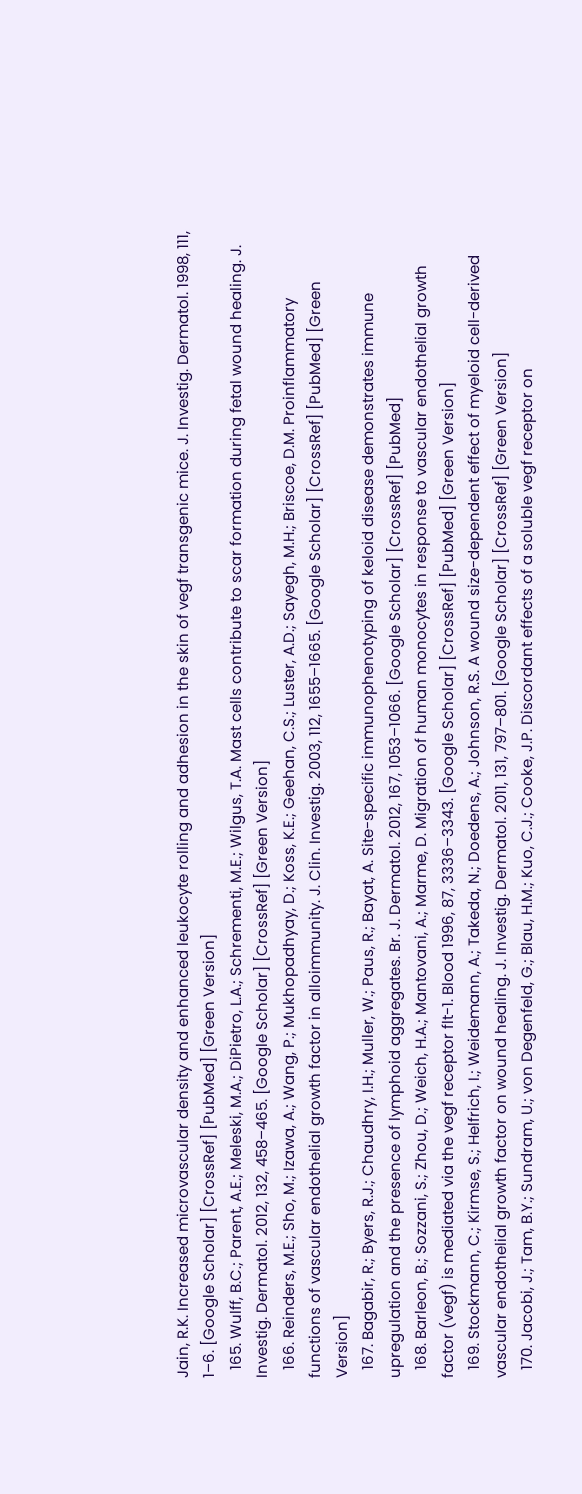Jain, R.K. Increased microvascular density and enhanced leukocyte rolling and adhesion in the skin of vegf transgenic mice. J. Investig. Dermatol. 1998, 111, 1–6. [Google Scholar] [CrossRef] [PubMed] [Green Version]
  165. Wulff, B.C.; Parent, A.E.; Meleski, M.A.; DiPietro, L.A.; Schrementi, M.E.; Wilgus, T.A. Mast cells contribute to scar formation during fetal wound healing. J. Investig. Dermatol. 2012, 132, 458–465. [Google Scholar] [CrossRef] [Green Version]
  166. Reinders, M.E.; Sho, M.; Izawa, A.; Wang, P.; Mukhopadhyay, D.; Koss, K.E.; Geehan, C.S.; Luster, A.D.; Sayegh, M.H.; Briscoe, D.M. Proinflammatory functions of vascular endothelial growth factor in alloimmunity. J. Clin. Investig. 2003, 112, 1655–1665. [Google Scholar] [CrossRef] [PubMed] [Green Version]
  167. Bagabir, R.; Byers, R.J.; Chaudhry, I.H.; Muller, W.; Paus, R.; Bayat, A. Site-specific immunophenotyping of keloid disease demonstrates immune upregulation and the presence of lymphoid aggregates. Br. J. Dermatol. 2012, 167, 1053–1066. [Google Scholar] [CrossRef] [PubMed]
  168. Barleon, B.; Sozzani, S.; Zhou, D.; Weich, H.A.; Mantovani, A.; Marme, D. Migration of human monocytes in response to vascular endothelial growth factor (vegf) is mediated via the vegf receptor flt-1. Blood 1996, 87, 3336–3343. [Google Scholar] [CrossRef] [PubMed] [Green Version]
  169. Stockmann, C.; Kirmse, S.; Helfrich, I.; Weidemann, A.; Takeda, N.; Doedens, A.; Johnson, R.S. A wound size-dependent effect of myeloid cell-derived vascular endothelial growth factor on wound healing. J. Investig. Dermatol. 2011, 131, 797–801. [Google Scholar] [CrossRef] [Green Version]
  170. Jacobi, J.; Tam, B.Y.; Sundram, U.; von Degenfeld, G.; Blau, H.M.; Kuo, C.J.; Cooke, J.P. Discordant effects of a soluble vegf receptor on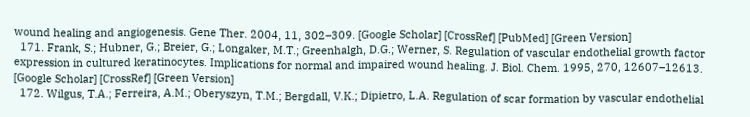wound healing and angiogenesis. Gene Ther. 2004, 11, 302–309. [Google Scholar] [CrossRef] [PubMed] [Green Version]
  171. Frank, S.; Hubner, G.; Breier, G.; Longaker, M.T.; Greenhalgh, D.G.; Werner, S. Regulation of vascular endothelial growth factor expression in cultured keratinocytes. Implications for normal and impaired wound healing. J. Biol. Chem. 1995, 270, 12607–12613. [Google Scholar] [CrossRef] [Green Version]
  172. Wilgus, T.A.; Ferreira, A.M.; Oberyszyn, T.M.; Bergdall, V.K.; Dipietro, L.A. Regulation of scar formation by vascular endothelial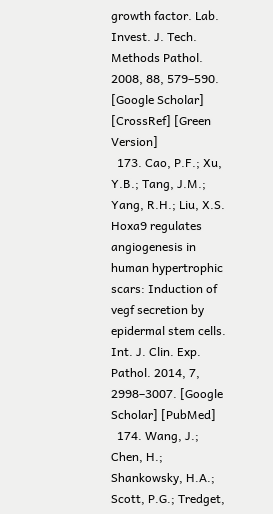growth factor. Lab. Invest. J. Tech. Methods Pathol. 2008, 88, 579–590. [Google Scholar] [CrossRef] [Green Version]
  173. Cao, P.F.; Xu, Y.B.; Tang, J.M.; Yang, R.H.; Liu, X.S. Hoxa9 regulates angiogenesis in human hypertrophic scars: Induction of vegf secretion by epidermal stem cells. Int. J. Clin. Exp. Pathol. 2014, 7, 2998–3007. [Google Scholar] [PubMed]
  174. Wang, J.; Chen, H.; Shankowsky, H.A.; Scott, P.G.; Tredget,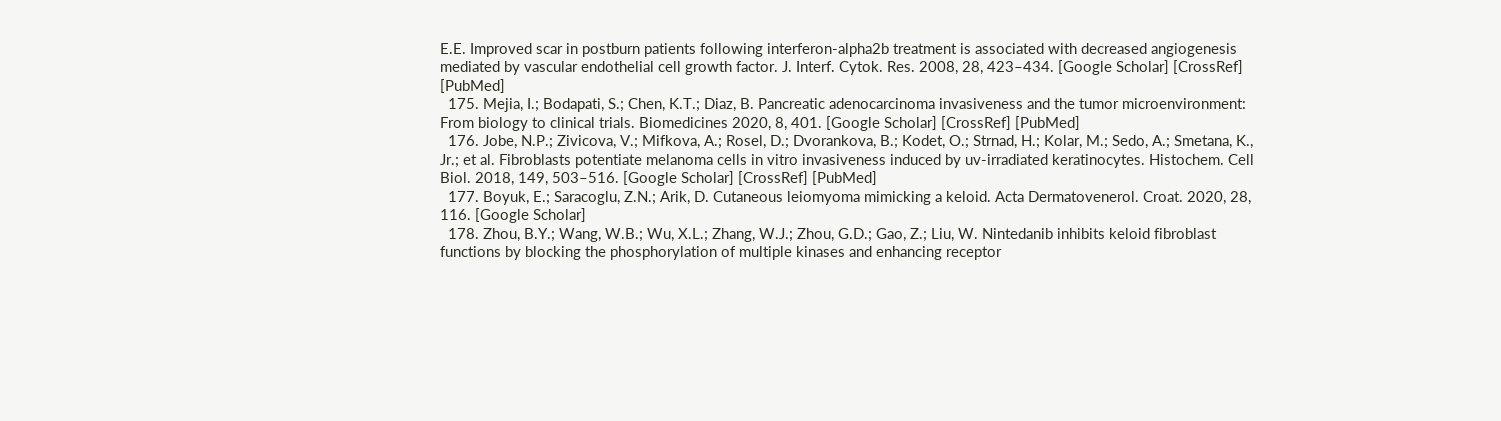E.E. Improved scar in postburn patients following interferon-alpha2b treatment is associated with decreased angiogenesis mediated by vascular endothelial cell growth factor. J. Interf. Cytok. Res. 2008, 28, 423–434. [Google Scholar] [CrossRef] [PubMed]
  175. Mejia, I.; Bodapati, S.; Chen, K.T.; Diaz, B. Pancreatic adenocarcinoma invasiveness and the tumor microenvironment: From biology to clinical trials. Biomedicines 2020, 8, 401. [Google Scholar] [CrossRef] [PubMed]
  176. Jobe, N.P.; Zivicova, V.; Mifkova, A.; Rosel, D.; Dvorankova, B.; Kodet, O.; Strnad, H.; Kolar, M.; Sedo, A.; Smetana, K., Jr.; et al. Fibroblasts potentiate melanoma cells in vitro invasiveness induced by uv-irradiated keratinocytes. Histochem. Cell Biol. 2018, 149, 503–516. [Google Scholar] [CrossRef] [PubMed]
  177. Boyuk, E.; Saracoglu, Z.N.; Arik, D. Cutaneous leiomyoma mimicking a keloid. Acta Dermatovenerol. Croat. 2020, 28, 116. [Google Scholar]
  178. Zhou, B.Y.; Wang, W.B.; Wu, X.L.; Zhang, W.J.; Zhou, G.D.; Gao, Z.; Liu, W. Nintedanib inhibits keloid fibroblast functions by blocking the phosphorylation of multiple kinases and enhancing receptor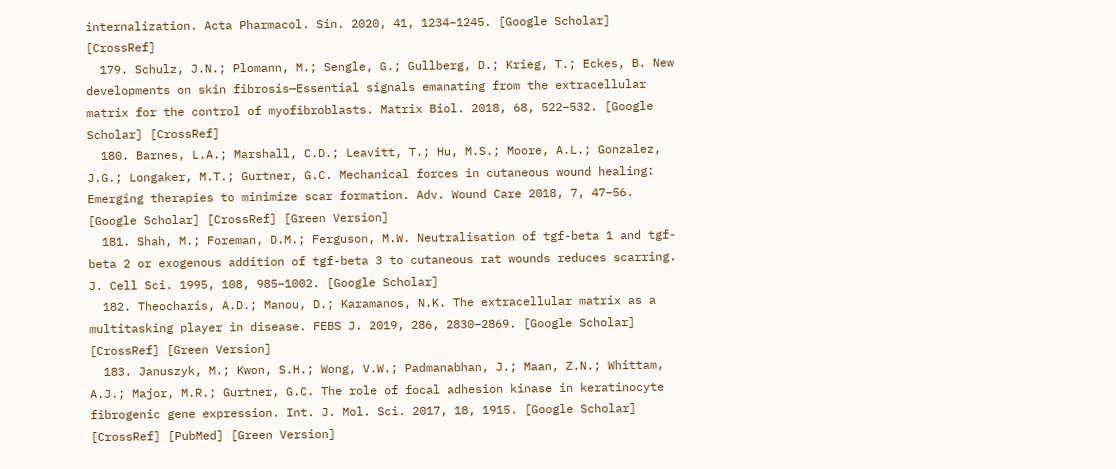internalization. Acta Pharmacol. Sin. 2020, 41, 1234–1245. [Google Scholar] [CrossRef]
  179. Schulz, J.N.; Plomann, M.; Sengle, G.; Gullberg, D.; Krieg, T.; Eckes, B. New developments on skin fibrosis—Essential signals emanating from the extracellular matrix for the control of myofibroblasts. Matrix Biol. 2018, 68, 522–532. [Google Scholar] [CrossRef]
  180. Barnes, L.A.; Marshall, C.D.; Leavitt, T.; Hu, M.S.; Moore, A.L.; Gonzalez, J.G.; Longaker, M.T.; Gurtner, G.C. Mechanical forces in cutaneous wound healing: Emerging therapies to minimize scar formation. Adv. Wound Care 2018, 7, 47–56. [Google Scholar] [CrossRef] [Green Version]
  181. Shah, M.; Foreman, D.M.; Ferguson, M.W. Neutralisation of tgf-beta 1 and tgf-beta 2 or exogenous addition of tgf-beta 3 to cutaneous rat wounds reduces scarring. J. Cell Sci. 1995, 108, 985–1002. [Google Scholar]
  182. Theocharis, A.D.; Manou, D.; Karamanos, N.K. The extracellular matrix as a multitasking player in disease. FEBS J. 2019, 286, 2830–2869. [Google Scholar] [CrossRef] [Green Version]
  183. Januszyk, M.; Kwon, S.H.; Wong, V.W.; Padmanabhan, J.; Maan, Z.N.; Whittam, A.J.; Major, M.R.; Gurtner, G.C. The role of focal adhesion kinase in keratinocyte fibrogenic gene expression. Int. J. Mol. Sci. 2017, 18, 1915. [Google Scholar] [CrossRef] [PubMed] [Green Version]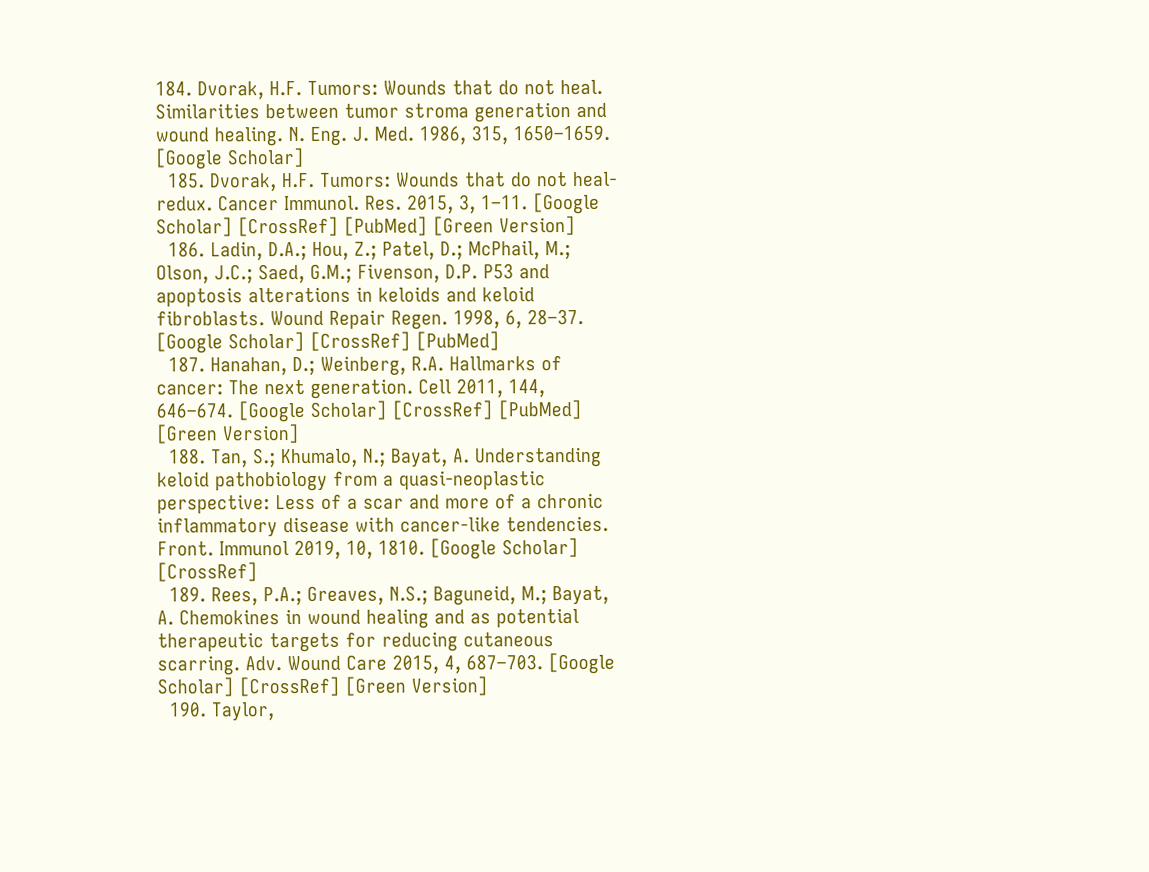184. Dvorak, H.F. Tumors: Wounds that do not heal. Similarities between tumor stroma generation and wound healing. N. Eng. J. Med. 1986, 315, 1650–1659. [Google Scholar]
  185. Dvorak, H.F. Tumors: Wounds that do not heal-redux. Cancer Immunol. Res. 2015, 3, 1–11. [Google Scholar] [CrossRef] [PubMed] [Green Version]
  186. Ladin, D.A.; Hou, Z.; Patel, D.; McPhail, M.; Olson, J.C.; Saed, G.M.; Fivenson, D.P. P53 and apoptosis alterations in keloids and keloid fibroblasts. Wound Repair Regen. 1998, 6, 28–37. [Google Scholar] [CrossRef] [PubMed]
  187. Hanahan, D.; Weinberg, R.A. Hallmarks of cancer: The next generation. Cell 2011, 144, 646–674. [Google Scholar] [CrossRef] [PubMed] [Green Version]
  188. Tan, S.; Khumalo, N.; Bayat, A. Understanding keloid pathobiology from a quasi-neoplastic perspective: Less of a scar and more of a chronic inflammatory disease with cancer-like tendencies. Front. Immunol 2019, 10, 1810. [Google Scholar] [CrossRef]
  189. Rees, P.A.; Greaves, N.S.; Baguneid, M.; Bayat, A. Chemokines in wound healing and as potential therapeutic targets for reducing cutaneous scarring. Adv. Wound Care 2015, 4, 687–703. [Google Scholar] [CrossRef] [Green Version]
  190. Taylor,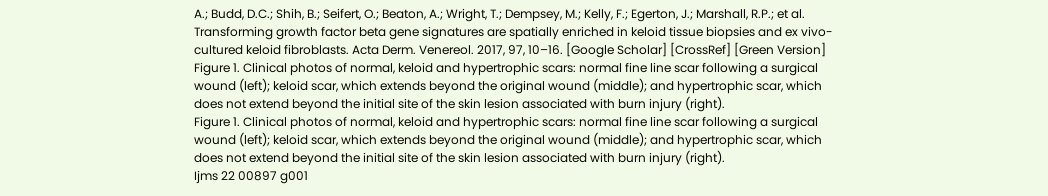A.; Budd, D.C.; Shih, B.; Seifert, O.; Beaton, A.; Wright, T.; Dempsey, M.; Kelly, F.; Egerton, J.; Marshall, R.P.; et al. Transforming growth factor beta gene signatures are spatially enriched in keloid tissue biopsies and ex vivo-cultured keloid fibroblasts. Acta Derm. Venereol. 2017, 97, 10–16. [Google Scholar] [CrossRef] [Green Version]
Figure 1. Clinical photos of normal, keloid and hypertrophic scars: normal fine line scar following a surgical wound (left); keloid scar, which extends beyond the original wound (middle); and hypertrophic scar, which does not extend beyond the initial site of the skin lesion associated with burn injury (right).
Figure 1. Clinical photos of normal, keloid and hypertrophic scars: normal fine line scar following a surgical wound (left); keloid scar, which extends beyond the original wound (middle); and hypertrophic scar, which does not extend beyond the initial site of the skin lesion associated with burn injury (right).
Ijms 22 00897 g001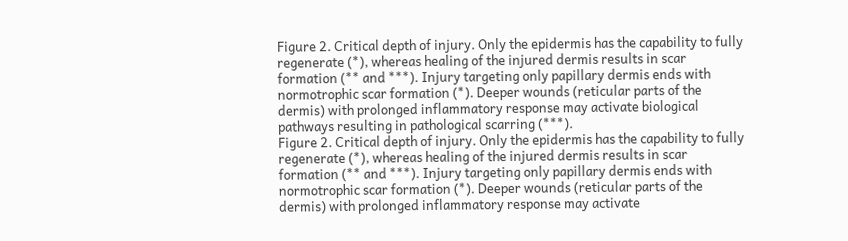Figure 2. Critical depth of injury. Only the epidermis has the capability to fully regenerate (*), whereas healing of the injured dermis results in scar formation (** and ***). Injury targeting only papillary dermis ends with normotrophic scar formation (*). Deeper wounds (reticular parts of the dermis) with prolonged inflammatory response may activate biological pathways resulting in pathological scarring (***).
Figure 2. Critical depth of injury. Only the epidermis has the capability to fully regenerate (*), whereas healing of the injured dermis results in scar formation (** and ***). Injury targeting only papillary dermis ends with normotrophic scar formation (*). Deeper wounds (reticular parts of the dermis) with prolonged inflammatory response may activate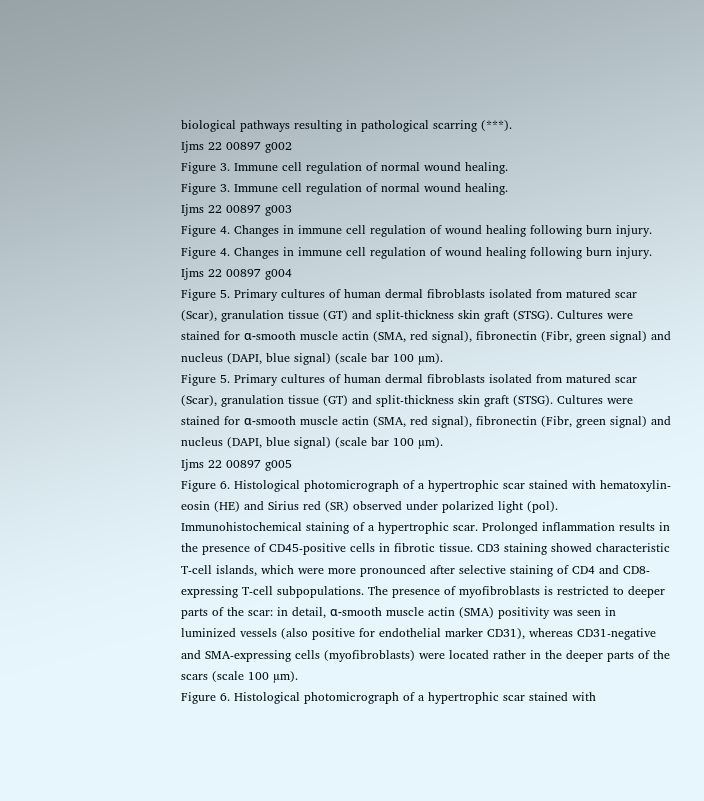biological pathways resulting in pathological scarring (***).
Ijms 22 00897 g002
Figure 3. Immune cell regulation of normal wound healing.
Figure 3. Immune cell regulation of normal wound healing.
Ijms 22 00897 g003
Figure 4. Changes in immune cell regulation of wound healing following burn injury.
Figure 4. Changes in immune cell regulation of wound healing following burn injury.
Ijms 22 00897 g004
Figure 5. Primary cultures of human dermal fibroblasts isolated from matured scar (Scar), granulation tissue (GT) and split-thickness skin graft (STSG). Cultures were stained for α-smooth muscle actin (SMA, red signal), fibronectin (Fibr, green signal) and nucleus (DAPI, blue signal) (scale bar 100 µm).
Figure 5. Primary cultures of human dermal fibroblasts isolated from matured scar (Scar), granulation tissue (GT) and split-thickness skin graft (STSG). Cultures were stained for α-smooth muscle actin (SMA, red signal), fibronectin (Fibr, green signal) and nucleus (DAPI, blue signal) (scale bar 100 µm).
Ijms 22 00897 g005
Figure 6. Histological photomicrograph of a hypertrophic scar stained with hematoxylin-eosin (HE) and Sirius red (SR) observed under polarized light (pol). Immunohistochemical staining of a hypertrophic scar. Prolonged inflammation results in the presence of CD45-positive cells in fibrotic tissue. CD3 staining showed characteristic T-cell islands, which were more pronounced after selective staining of CD4 and CD8-expressing T-cell subpopulations. The presence of myofibroblasts is restricted to deeper parts of the scar: in detail, α-smooth muscle actin (SMA) positivity was seen in luminized vessels (also positive for endothelial marker CD31), whereas CD31-negative and SMA-expressing cells (myofibroblasts) were located rather in the deeper parts of the scars (scale 100 µm).
Figure 6. Histological photomicrograph of a hypertrophic scar stained with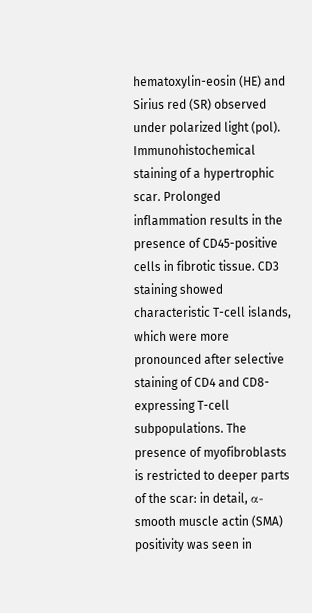hematoxylin-eosin (HE) and Sirius red (SR) observed under polarized light (pol). Immunohistochemical staining of a hypertrophic scar. Prolonged inflammation results in the presence of CD45-positive cells in fibrotic tissue. CD3 staining showed characteristic T-cell islands, which were more pronounced after selective staining of CD4 and CD8-expressing T-cell subpopulations. The presence of myofibroblasts is restricted to deeper parts of the scar: in detail, α-smooth muscle actin (SMA) positivity was seen in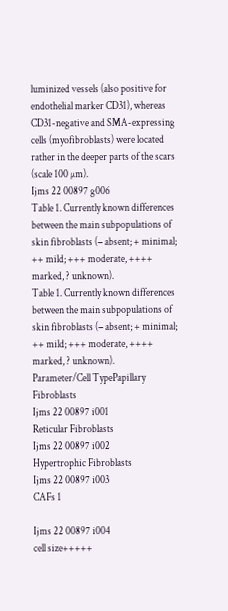luminized vessels (also positive for endothelial marker CD31), whereas CD31-negative and SMA-expressing cells (myofibroblasts) were located rather in the deeper parts of the scars (scale 100 µm).
Ijms 22 00897 g006
Table 1. Currently known differences between the main subpopulations of skin fibroblasts (− absent; + minimal; ++ mild; +++ moderate, ++++ marked, ? unknown).
Table 1. Currently known differences between the main subpopulations of skin fibroblasts (− absent; + minimal; ++ mild; +++ moderate, ++++ marked, ? unknown).
Parameter/Cell TypePapillary Fibroblasts
Ijms 22 00897 i001
Reticular Fibroblasts
Ijms 22 00897 i002
Hypertrophic Fibroblasts
Ijms 22 00897 i003
CAFs 1

Ijms 22 00897 i004
cell size+++++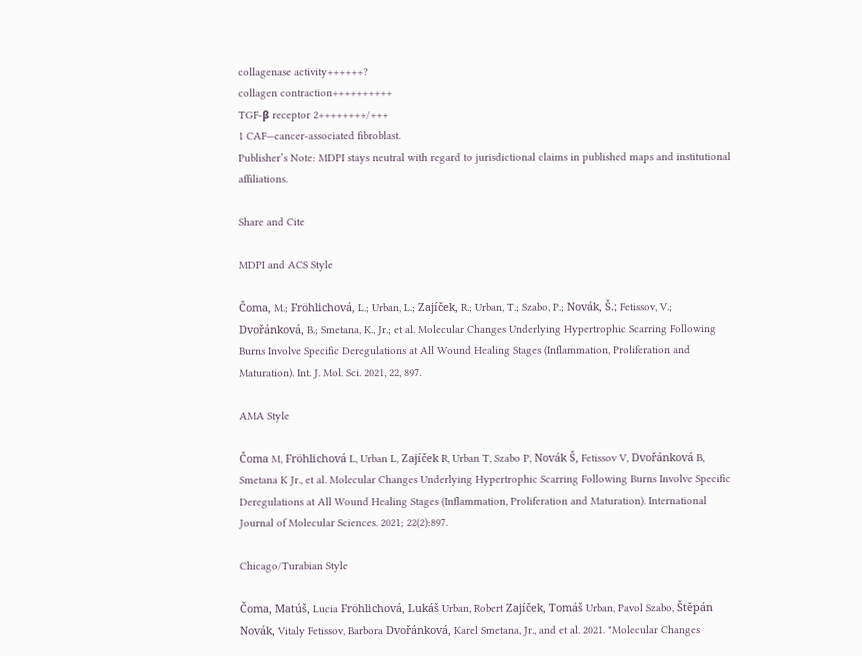collagenase activity++++++?
collagen contraction++++++++++
TGF-β receptor 2++++++++/+++
1 CAF—cancer-associated fibroblast.
Publisher’s Note: MDPI stays neutral with regard to jurisdictional claims in published maps and institutional affiliations.

Share and Cite

MDPI and ACS Style

Čoma, M.; Fröhlichová, L.; Urban, L.; Zajíček, R.; Urban, T.; Szabo, P.; Novák, Š.; Fetissov, V.; Dvořánková, B.; Smetana, K., Jr.; et al. Molecular Changes Underlying Hypertrophic Scarring Following Burns Involve Specific Deregulations at All Wound Healing Stages (Inflammation, Proliferation and Maturation). Int. J. Mol. Sci. 2021, 22, 897.

AMA Style

Čoma M, Fröhlichová L, Urban L, Zajíček R, Urban T, Szabo P, Novák Š, Fetissov V, Dvořánková B, Smetana K Jr., et al. Molecular Changes Underlying Hypertrophic Scarring Following Burns Involve Specific Deregulations at All Wound Healing Stages (Inflammation, Proliferation and Maturation). International Journal of Molecular Sciences. 2021; 22(2):897.

Chicago/Turabian Style

Čoma, Matúš, Lucia Fröhlichová, Lukáš Urban, Robert Zajíček, Tomáš Urban, Pavol Szabo, Štěpán Novák, Vitaly Fetissov, Barbora Dvořánková, Karel Smetana, Jr., and et al. 2021. "Molecular Changes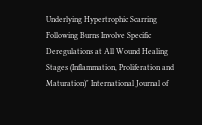Underlying Hypertrophic Scarring Following Burns Involve Specific Deregulations at All Wound Healing Stages (Inflammation, Proliferation and Maturation)" International Journal of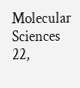Molecular Sciences 22,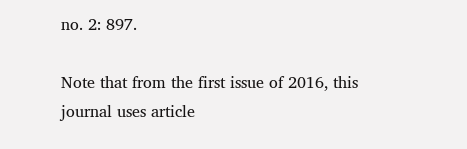no. 2: 897.

Note that from the first issue of 2016, this journal uses article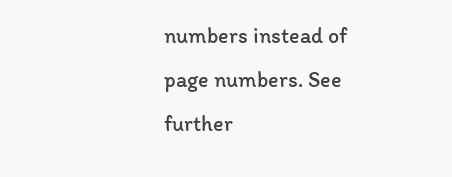numbers instead of page numbers. See further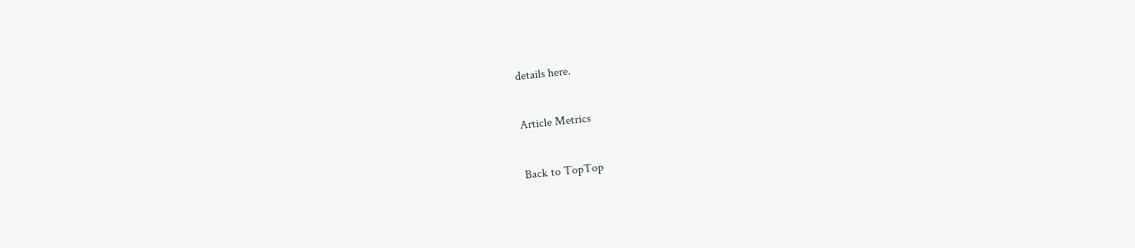details here.

Article Metrics

Back to TopTop